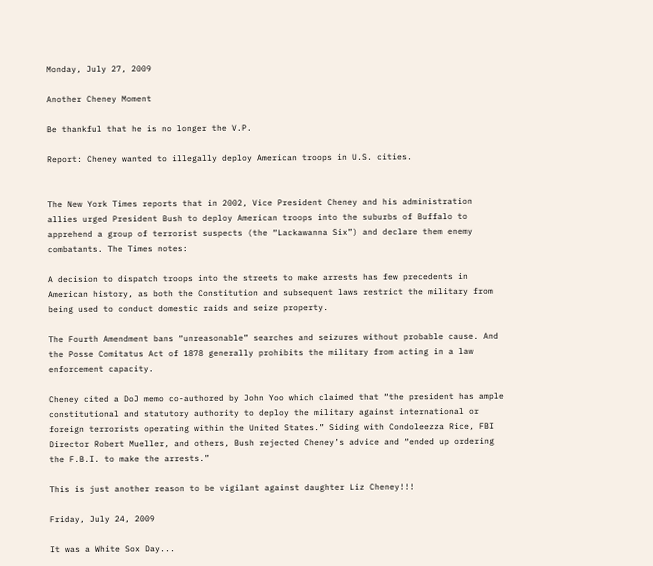Monday, July 27, 2009

Another Cheney Moment

Be thankful that he is no longer the V.P.

Report: Cheney wanted to illegally deploy American troops in U.S. cities.


The New York Times reports that in 2002, Vice President Cheney and his administration allies urged President Bush to deploy American troops into the suburbs of Buffalo to apprehend a group of terrorist suspects (the “Lackawanna Six”) and declare them enemy combatants. The Times notes:

A decision to dispatch troops into the streets to make arrests has few precedents in American history, as both the Constitution and subsequent laws restrict the military from being used to conduct domestic raids and seize property.

The Fourth Amendment bans “unreasonable” searches and seizures without probable cause. And the Posse Comitatus Act of 1878 generally prohibits the military from acting in a law enforcement capacity.

Cheney cited a DoJ memo co-authored by John Yoo which claimed that “the president has ample constitutional and statutory authority to deploy the military against international or foreign terrorists operating within the United States.” Siding with Condoleezza Rice, FBI Director Robert Mueller, and others, Bush rejected Cheney’s advice and “ended up ordering the F.B.I. to make the arrests.”

This is just another reason to be vigilant against daughter Liz Cheney!!!

Friday, July 24, 2009

It was a White Sox Day...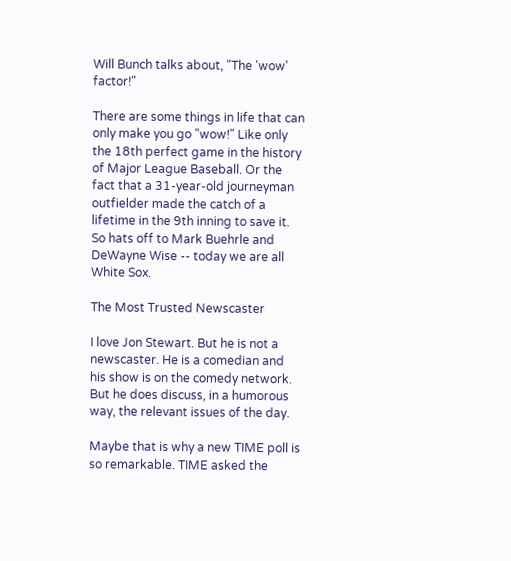Will Bunch talks about, "The 'wow' factor!"

There are some things in life that can only make you go "wow!" Like only the 18th perfect game in the history of Major League Baseball. Or the fact that a 31-year-old journeyman outfielder made the catch of a lifetime in the 9th inning to save it. So hats off to Mark Buehrle and DeWayne Wise -- today we are all White Sox.

The Most Trusted Newscaster

I love Jon Stewart. But he is not a newscaster. He is a comedian and his show is on the comedy network. But he does discuss, in a humorous way, the relevant issues of the day.

Maybe that is why a new TIME poll is so remarkable. TIME asked the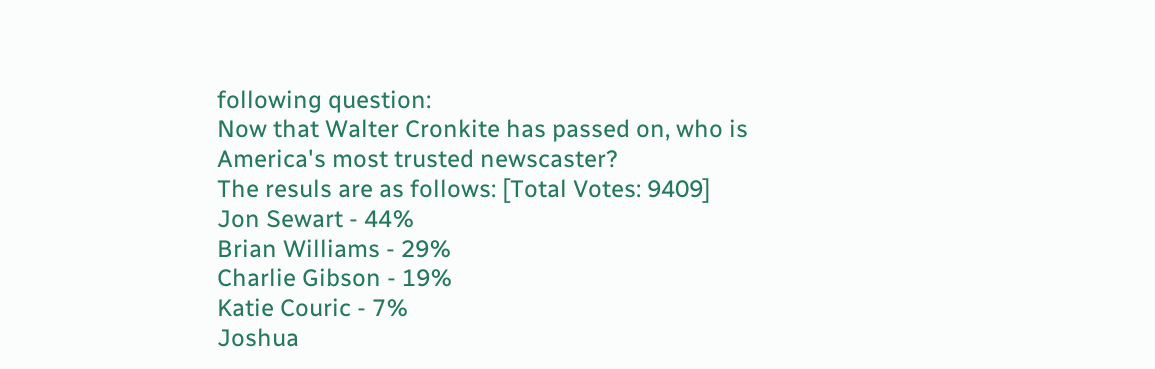following question:
Now that Walter Cronkite has passed on, who is America's most trusted newscaster?
The resuls are as follows: [Total Votes: 9409]
Jon Sewart - 44%
Brian Williams - 29%
Charlie Gibson - 19%
Katie Couric - 7%
Joshua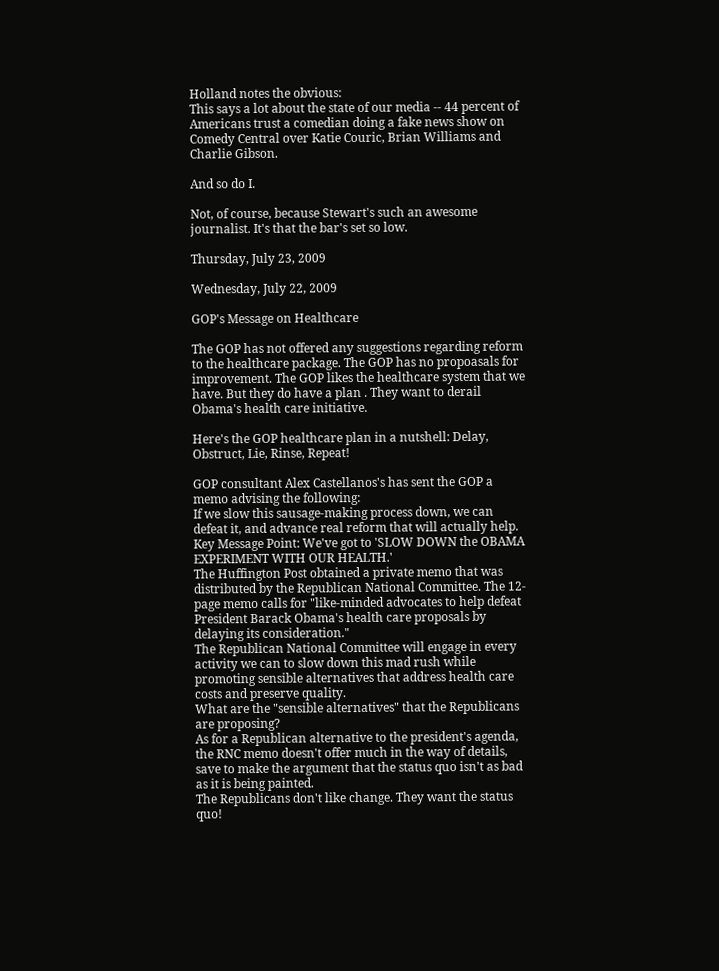Holland notes the obvious:
This says a lot about the state of our media -- 44 percent of Americans trust a comedian doing a fake news show on Comedy Central over Katie Couric, Brian Williams and Charlie Gibson.

And so do I.

Not, of course, because Stewart's such an awesome journalist. It's that the bar's set so low.

Thursday, July 23, 2009

Wednesday, July 22, 2009

GOP's Message on Healthcare

The GOP has not offered any suggestions regarding reform to the healthcare package. The GOP has no propoasals for improvement. The GOP likes the healthcare system that we have. But they do have a plan . They want to derail Obama's health care initiative.

Here's the GOP healthcare plan in a nutshell: Delay, Obstruct, Lie, Rinse, Repeat!

GOP consultant Alex Castellanos's has sent the GOP a memo advising the following:
If we slow this sausage-making process down, we can defeat it, and advance real reform that will actually help. Key Message Point: We've got to 'SLOW DOWN the OBAMA EXPERIMENT WITH OUR HEALTH.'
The Huffington Post obtained a private memo that was distributed by the Republican National Committee. The 12-page memo calls for "like-minded advocates to help defeat President Barack Obama's health care proposals by delaying its consideration."
The Republican National Committee will engage in every activity we can to slow down this mad rush while promoting sensible alternatives that address health care costs and preserve quality.
What are the "sensible alternatives" that the Republicans are proposing?
As for a Republican alternative to the president's agenda, the RNC memo doesn't offer much in the way of details, save to make the argument that the status quo isn't as bad as it is being painted.
The Republicans don't like change. They want the status quo!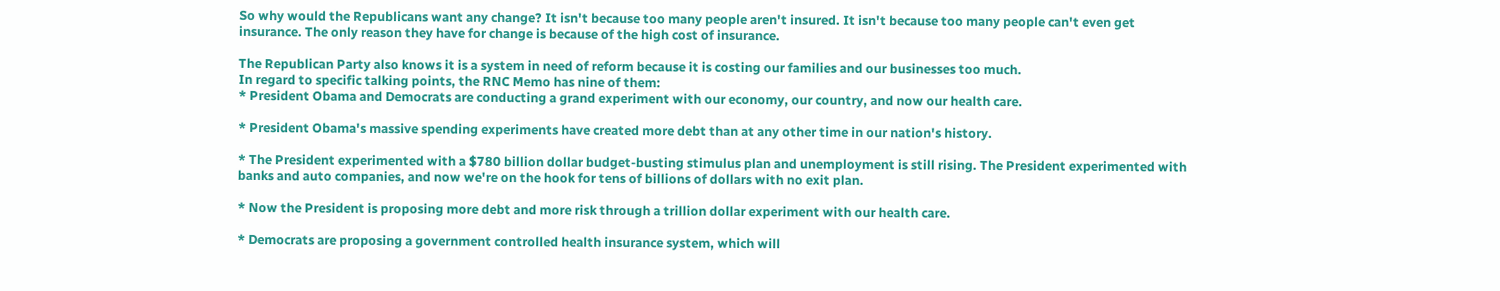So why would the Republicans want any change? It isn't because too many people aren't insured. It isn't because too many people can't even get insurance. The only reason they have for change is because of the high cost of insurance.

The Republican Party also knows it is a system in need of reform because it is costing our families and our businesses too much.
In regard to specific talking points, the RNC Memo has nine of them:
* President Obama and Democrats are conducting a grand experiment with our economy, our country, and now our health care.

* President Obama's massive spending experiments have created more debt than at any other time in our nation's history.

* The President experimented with a $780 billion dollar budget-busting stimulus plan and unemployment is still rising. The President experimented with banks and auto companies, and now we're on the hook for tens of billions of dollars with no exit plan.

* Now the President is proposing more debt and more risk through a trillion dollar experiment with our health care.

* Democrats are proposing a government controlled health insurance system, which will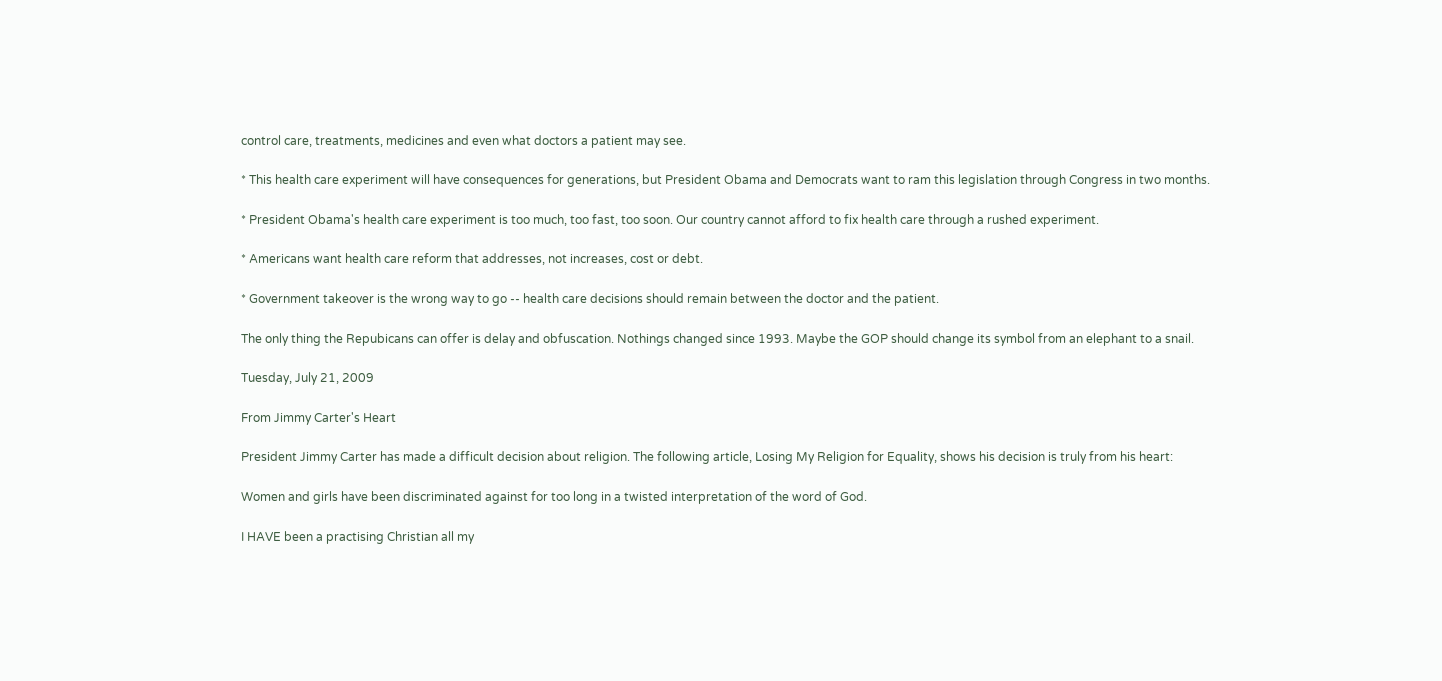control care, treatments, medicines and even what doctors a patient may see.

* This health care experiment will have consequences for generations, but President Obama and Democrats want to ram this legislation through Congress in two months.

* President Obama's health care experiment is too much, too fast, too soon. Our country cannot afford to fix health care through a rushed experiment.

* Americans want health care reform that addresses, not increases, cost or debt.

* Government takeover is the wrong way to go -- health care decisions should remain between the doctor and the patient.

The only thing the Repubicans can offer is delay and obfuscation. Nothings changed since 1993. Maybe the GOP should change its symbol from an elephant to a snail.

Tuesday, July 21, 2009

From Jimmy Carter's Heart

President Jimmy Carter has made a difficult decision about religion. The following article, Losing My Religion for Equality, shows his decision is truly from his heart:

Women and girls have been discriminated against for too long in a twisted interpretation of the word of God.

I HAVE been a practising Christian all my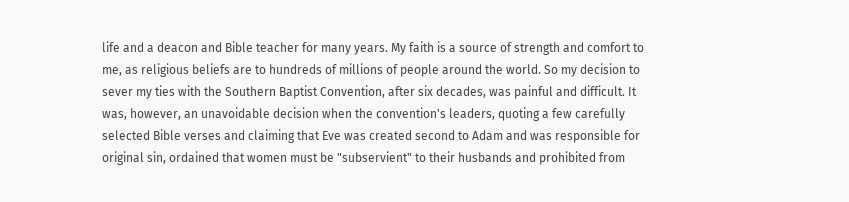life and a deacon and Bible teacher for many years. My faith is a source of strength and comfort to me, as religious beliefs are to hundreds of millions of people around the world. So my decision to sever my ties with the Southern Baptist Convention, after six decades, was painful and difficult. It was, however, an unavoidable decision when the convention's leaders, quoting a few carefully selected Bible verses and claiming that Eve was created second to Adam and was responsible for original sin, ordained that women must be "subservient" to their husbands and prohibited from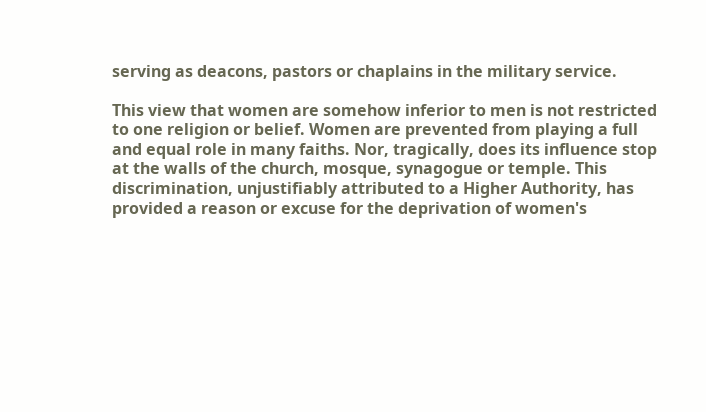serving as deacons, pastors or chaplains in the military service.

This view that women are somehow inferior to men is not restricted to one religion or belief. Women are prevented from playing a full and equal role in many faiths. Nor, tragically, does its influence stop at the walls of the church, mosque, synagogue or temple. This discrimination, unjustifiably attributed to a Higher Authority, has provided a reason or excuse for the deprivation of women's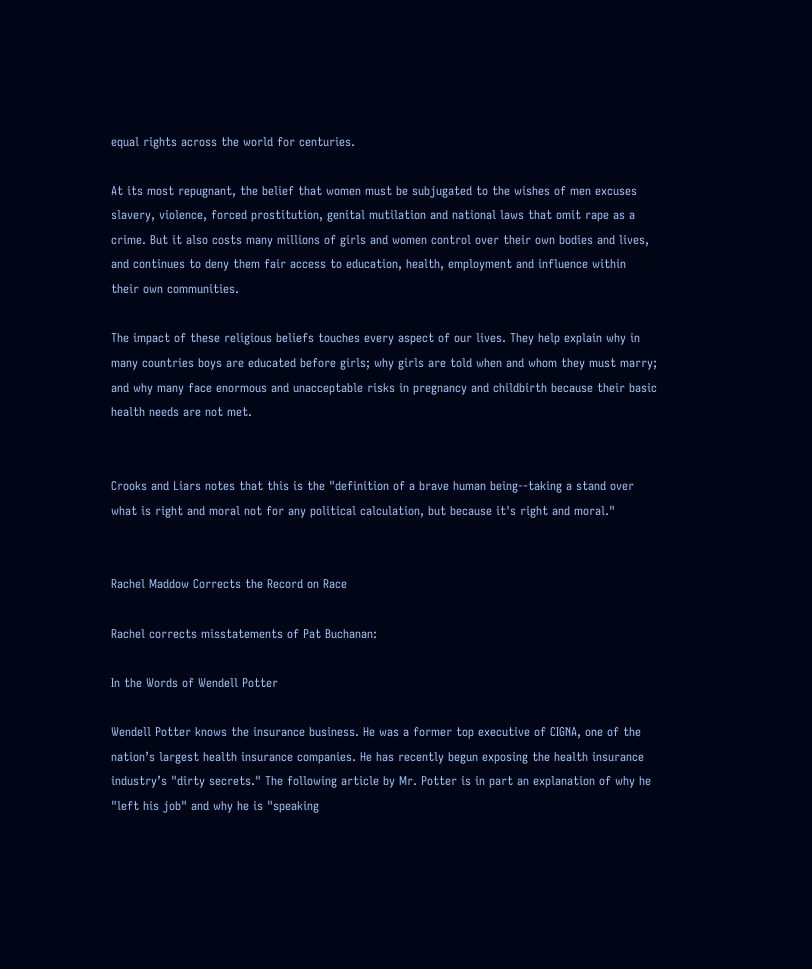equal rights across the world for centuries.

At its most repugnant, the belief that women must be subjugated to the wishes of men excuses slavery, violence, forced prostitution, genital mutilation and national laws that omit rape as a crime. But it also costs many millions of girls and women control over their own bodies and lives, and continues to deny them fair access to education, health, employment and influence within their own communities.

The impact of these religious beliefs touches every aspect of our lives. They help explain why in many countries boys are educated before girls; why girls are told when and whom they must marry; and why many face enormous and unacceptable risks in pregnancy and childbirth because their basic health needs are not met.


Crooks and Liars notes that this is the "definition of a brave human being--taking a stand over what is right and moral not for any political calculation, but because it's right and moral."


Rachel Maddow Corrects the Record on Race

Rachel corrects misstatements of Pat Buchanan:

In the Words of Wendell Potter

Wendell Potter knows the insurance business. He was a former top executive of CIGNA, one of the nation’s largest health insurance companies. He has recently begun exposing the health insurance industry’s "dirty secrets." The following article by Mr. Potter is in part an explanation of why he "left his job" and why he is "speaking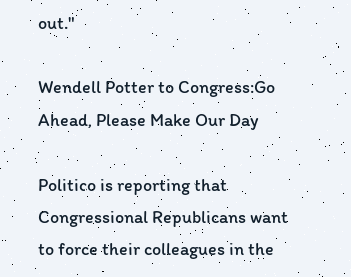out."

Wendell Potter to Congress:Go Ahead, Please Make Our Day

Politico is reporting that Congressional Republicans want to force their colleagues in the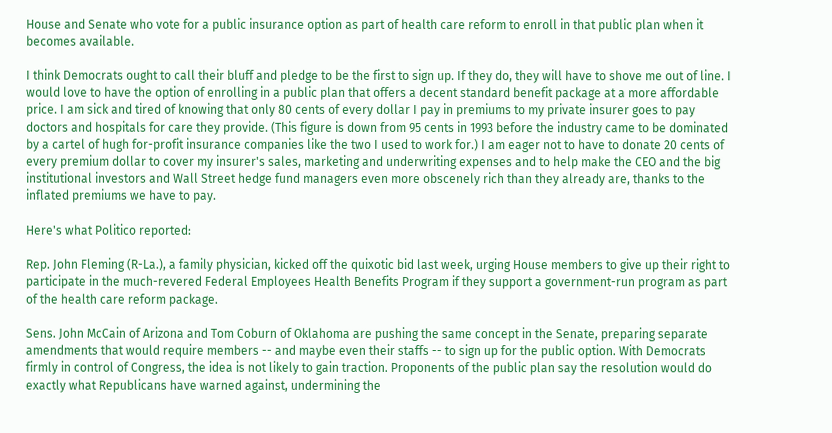House and Senate who vote for a public insurance option as part of health care reform to enroll in that public plan when it becomes available.

I think Democrats ought to call their bluff and pledge to be the first to sign up. If they do, they will have to shove me out of line. I would love to have the option of enrolling in a public plan that offers a decent standard benefit package at a more affordable price. I am sick and tired of knowing that only 80 cents of every dollar I pay in premiums to my private insurer goes to pay doctors and hospitals for care they provide. (This figure is down from 95 cents in 1993 before the industry came to be dominated by a cartel of hugh for-profit insurance companies like the two I used to work for.) I am eager not to have to donate 20 cents of every premium dollar to cover my insurer's sales, marketing and underwriting expenses and to help make the CEO and the big institutional investors and Wall Street hedge fund managers even more obscenely rich than they already are, thanks to the inflated premiums we have to pay.

Here's what Politico reported:

Rep. John Fleming (R-La.), a family physician, kicked off the quixotic bid last week, urging House members to give up their right to participate in the much-revered Federal Employees Health Benefits Program if they support a government-run program as part of the health care reform package.

Sens. John McCain of Arizona and Tom Coburn of Oklahoma are pushing the same concept in the Senate, preparing separate amendments that would require members -- and maybe even their staffs -- to sign up for the public option. With Democrats firmly in control of Congress, the idea is not likely to gain traction. Proponents of the public plan say the resolution would do exactly what Republicans have warned against, undermining the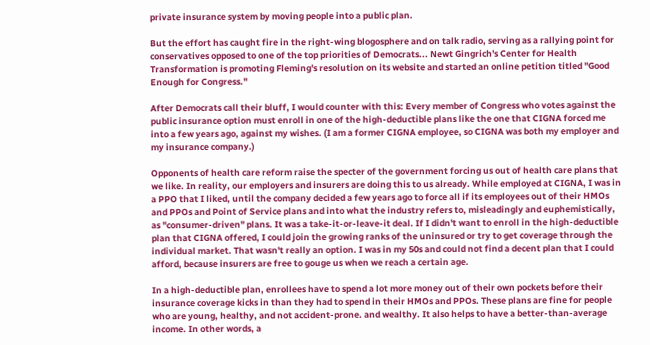private insurance system by moving people into a public plan.

But the effort has caught fire in the right-wing blogosphere and on talk radio, serving as a rallying point for conservatives opposed to one of the top priorities of Democrats... Newt Gingrich's Center for Health Transformation is promoting Fleming's resolution on its website and started an online petition titled "Good Enough for Congress."

After Democrats call their bluff, I would counter with this: Every member of Congress who votes against the public insurance option must enroll in one of the high-deductible plans like the one that CIGNA forced me into a few years ago, against my wishes. (I am a former CIGNA employee, so CIGNA was both my employer and my insurance company.)

Opponents of health care reform raise the specter of the government forcing us out of health care plans that we like. In reality, our employers and insurers are doing this to us already. While employed at CIGNA, I was in a PPO that I liked, until the company decided a few years ago to force all if its employees out of their HMOs and PPOs and Point of Service plans and into what the industry refers to, misleadingly and euphemistically, as "consumer-driven" plans. It was a take-it-or-leave-it deal. If I didn't want to enroll in the high-deductible plan that CIGNA offered, I could join the growing ranks of the uninsured or try to get coverage through the individual market. That wasn't really an option. I was in my 50s and could not find a decent plan that I could afford, because insurers are free to gouge us when we reach a certain age.

In a high-deductible plan, enrollees have to spend a lot more money out of their own pockets before their insurance coverage kicks in than they had to spend in their HMOs and PPOs. These plans are fine for people who are young, healthy, and not accident-prone. and wealthy. It also helps to have a better-than-average income. In other words, a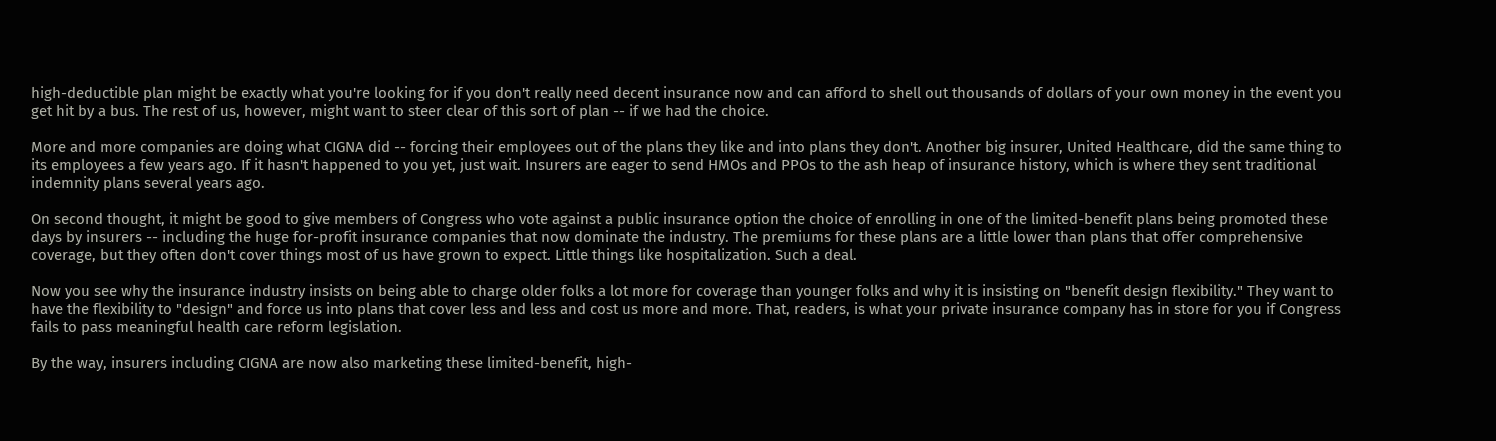high-deductible plan might be exactly what you're looking for if you don't really need decent insurance now and can afford to shell out thousands of dollars of your own money in the event you get hit by a bus. The rest of us, however, might want to steer clear of this sort of plan -- if we had the choice.

More and more companies are doing what CIGNA did -- forcing their employees out of the plans they like and into plans they don't. Another big insurer, United Healthcare, did the same thing to its employees a few years ago. If it hasn't happened to you yet, just wait. Insurers are eager to send HMOs and PPOs to the ash heap of insurance history, which is where they sent traditional indemnity plans several years ago.

On second thought, it might be good to give members of Congress who vote against a public insurance option the choice of enrolling in one of the limited-benefit plans being promoted these days by insurers -- including the huge for-profit insurance companies that now dominate the industry. The premiums for these plans are a little lower than plans that offer comprehensive coverage, but they often don't cover things most of us have grown to expect. Little things like hospitalization. Such a deal.

Now you see why the insurance industry insists on being able to charge older folks a lot more for coverage than younger folks and why it is insisting on "benefit design flexibility." They want to have the flexibility to "design" and force us into plans that cover less and less and cost us more and more. That, readers, is what your private insurance company has in store for you if Congress fails to pass meaningful health care reform legislation.

By the way, insurers including CIGNA are now also marketing these limited-benefit, high-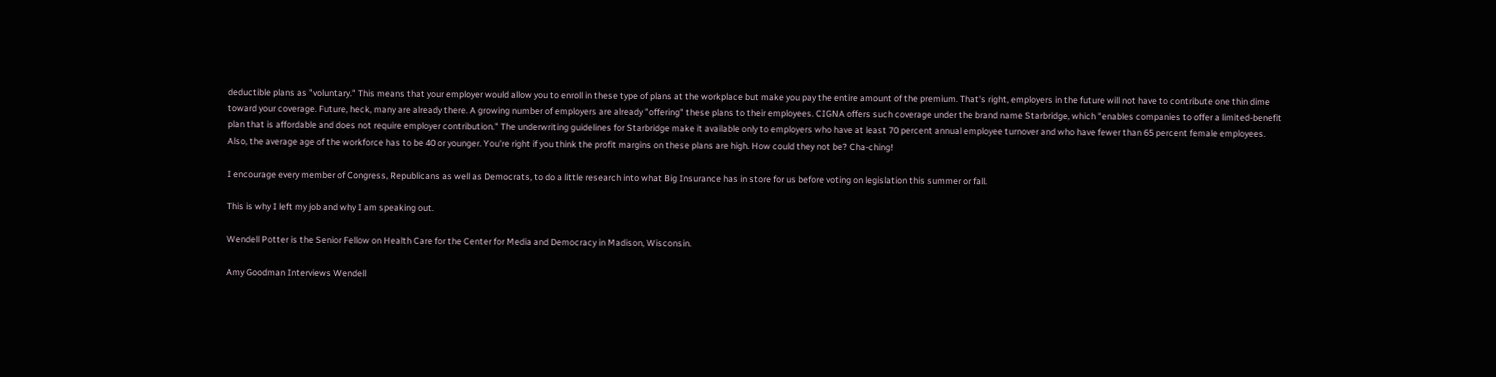deductible plans as "voluntary." This means that your employer would allow you to enroll in these type of plans at the workplace but make you pay the entire amount of the premium. That's right, employers in the future will not have to contribute one thin dime toward your coverage. Future, heck, many are already there. A growing number of employers are already "offering" these plans to their employees. CIGNA offers such coverage under the brand name Starbridge, which "enables companies to offer a limited-benefit plan that is affordable and does not require employer contribution." The underwriting guidelines for Starbridge make it available only to employers who have at least 70 percent annual employee turnover and who have fewer than 65 percent female employees. Also, the average age of the workforce has to be 40 or younger. You're right if you think the profit margins on these plans are high. How could they not be? Cha-ching!

I encourage every member of Congress, Republicans as well as Democrats, to do a little research into what Big Insurance has in store for us before voting on legislation this summer or fall.

This is why I left my job and why I am speaking out.

Wendell Potter is the Senior Fellow on Health Care for the Center for Media and Democracy in Madison, Wisconsin.

Amy Goodman Interviews Wendell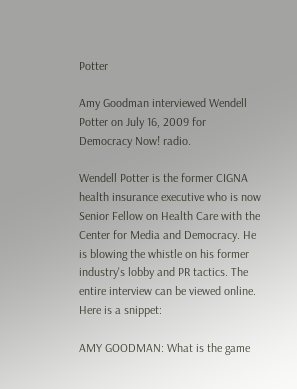Potter

Amy Goodman interviewed Wendell Potter on July 16, 2009 for Democracy Now! radio.

Wendell Potter is the former CIGNA health insurance executive who is now Senior Fellow on Health Care with the Center for Media and Democracy. He is blowing the whistle on his former industry's lobby and PR tactics. The entire interview can be viewed online. Here is a snippet:

AMY GOODMAN: What is the game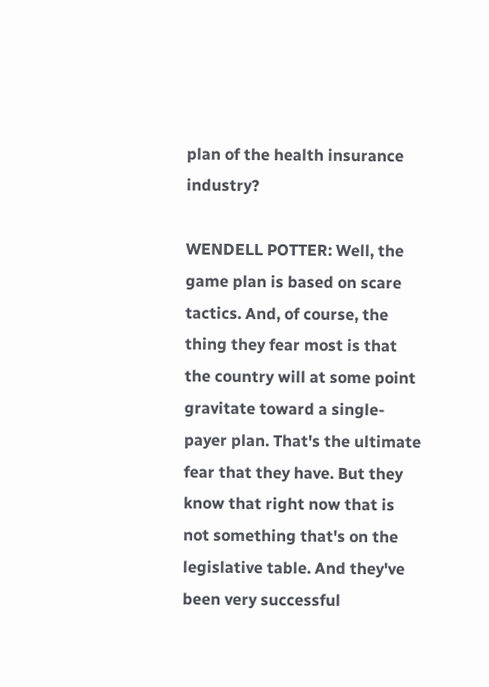plan of the health insurance industry?

WENDELL POTTER: Well, the game plan is based on scare tactics. And, of course, the thing they fear most is that the country will at some point gravitate toward a single-payer plan. That's the ultimate fear that they have. But they know that right now that is not something that's on the legislative table. And they've been very successful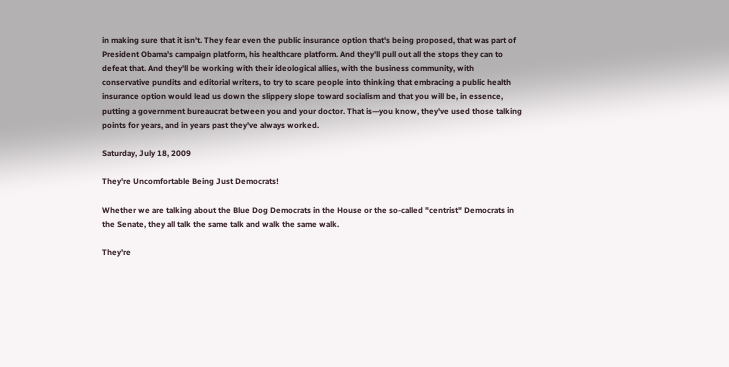in making sure that it isn't. They fear even the public insurance option that's being proposed, that was part of President Obama's campaign platform, his healthcare platform. And they'll pull out all the stops they can to defeat that. And they'll be working with their ideological allies, with the business community, with conservative pundits and editorial writers, to try to scare people into thinking that embracing a public health insurance option would lead us down the slippery slope toward socialism and that you will be, in essence, putting a government bureaucrat between you and your doctor. That is—you know, they've used those talking points for years, and in years past they've always worked.

Saturday, July 18, 2009

They're Uncomfortable Being Just Democrats!

Whether we are talking about the Blue Dog Democrats in the House or the so-called "centrist" Democrats in the Senate, they all talk the same talk and walk the same walk.

They're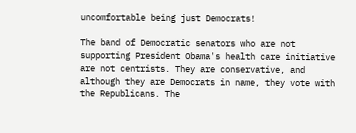uncomfortable being just Democrats!

The band of Democratic senators who are not supporting President Obama's health care initiative are not centrists. They are conservative, and although they are Democrats in name, they vote with the Republicans. The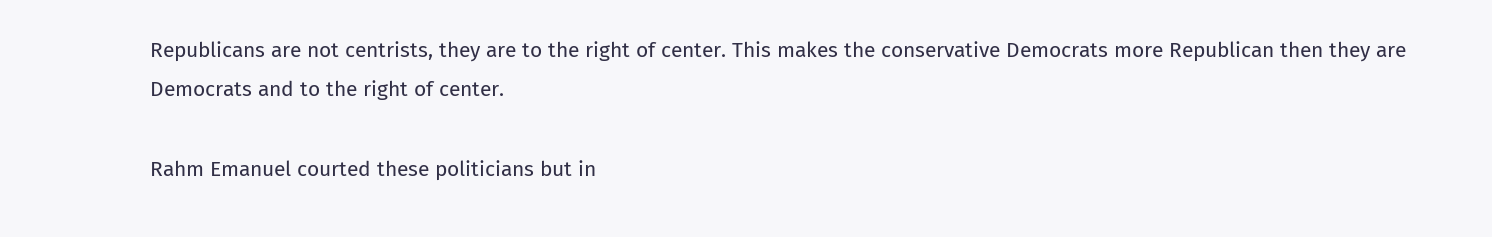Republicans are not centrists, they are to the right of center. This makes the conservative Democrats more Republican then they are Democrats and to the right of center.

Rahm Emanuel courted these politicians but in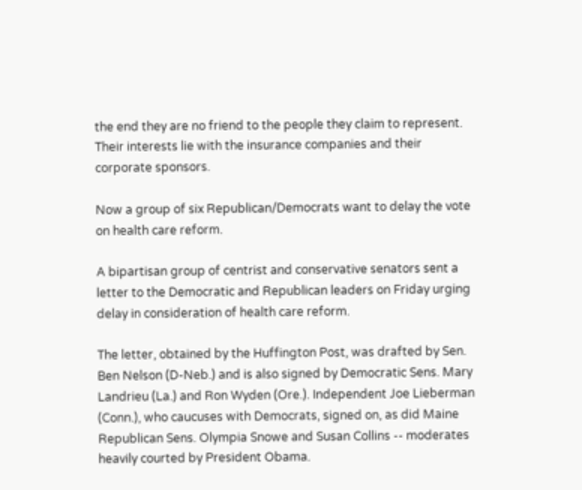the end they are no friend to the people they claim to represent. Their interests lie with the insurance companies and their corporate sponsors.

Now a group of six Republican/Democrats want to delay the vote on health care reform.

A bipartisan group of centrist and conservative senators sent a letter to the Democratic and Republican leaders on Friday urging delay in consideration of health care reform.

The letter, obtained by the Huffington Post, was drafted by Sen. Ben Nelson (D-Neb.) and is also signed by Democratic Sens. Mary Landrieu (La.) and Ron Wyden (Ore.). Independent Joe Lieberman (Conn.), who caucuses with Democrats, signed on, as did Maine Republican Sens. Olympia Snowe and Susan Collins -- moderates heavily courted by President Obama.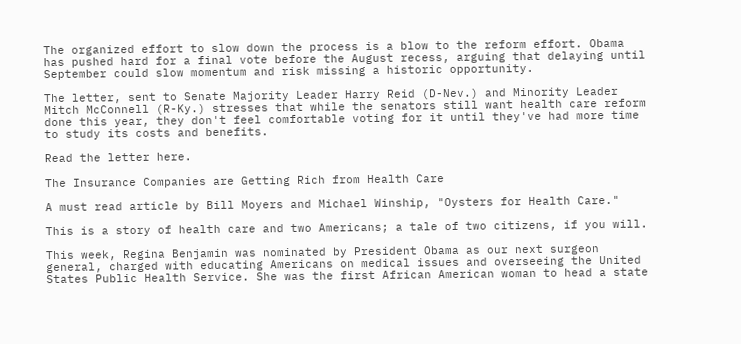The organized effort to slow down the process is a blow to the reform effort. Obama has pushed hard for a final vote before the August recess, arguing that delaying until September could slow momentum and risk missing a historic opportunity.

The letter, sent to Senate Majority Leader Harry Reid (D-Nev.) and Minority Leader Mitch McConnell (R-Ky.) stresses that while the senators still want health care reform done this year, they don't feel comfortable voting for it until they've had more time to study its costs and benefits.

Read the letter here.

The Insurance Companies are Getting Rich from Health Care

A must read article by Bill Moyers and Michael Winship, "Oysters for Health Care."

This is a story of health care and two Americans; a tale of two citizens, if you will.

This week, Regina Benjamin was nominated by President Obama as our next surgeon general, charged with educating Americans on medical issues and overseeing the United States Public Health Service. She was the first African American woman to head a state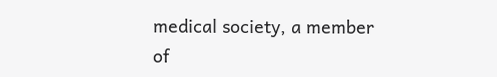medical society, a member of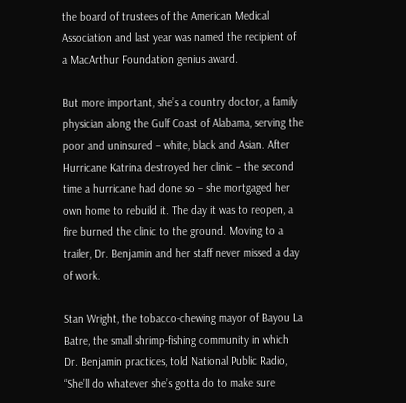the board of trustees of the American Medical Association and last year was named the recipient of a MacArthur Foundation genius award.

But more important, she’s a country doctor, a family physician along the Gulf Coast of Alabama, serving the poor and uninsured – white, black and Asian. After Hurricane Katrina destroyed her clinic – the second time a hurricane had done so – she mortgaged her own home to rebuild it. The day it was to reopen, a fire burned the clinic to the ground. Moving to a trailer, Dr. Benjamin and her staff never missed a day of work.

Stan Wright, the tobacco-chewing mayor of Bayou La Batre, the small shrimp-fishing community in which Dr. Benjamin practices, told National Public Radio, “She’ll do whatever she’s gotta do to make sure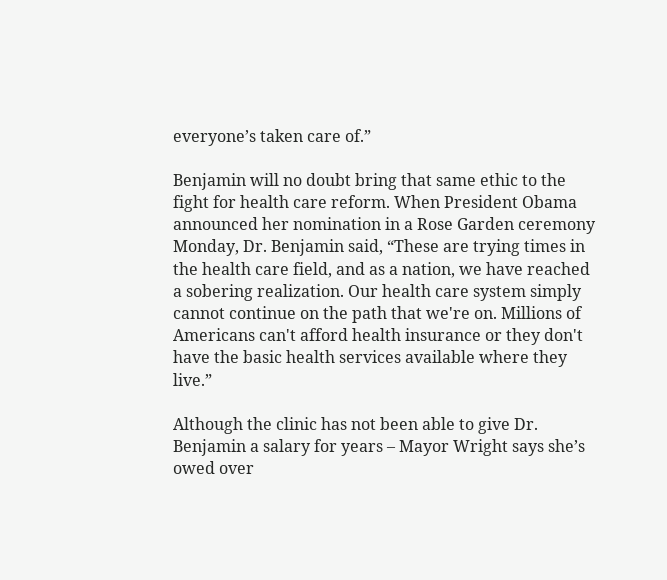everyone’s taken care of.”

Benjamin will no doubt bring that same ethic to the fight for health care reform. When President Obama announced her nomination in a Rose Garden ceremony Monday, Dr. Benjamin said, “These are trying times in the health care field, and as a nation, we have reached a sobering realization. Our health care system simply cannot continue on the path that we're on. Millions of Americans can't afford health insurance or they don't have the basic health services available where they live.”

Although the clinic has not been able to give Dr. Benjamin a salary for years – Mayor Wright says she’s owed over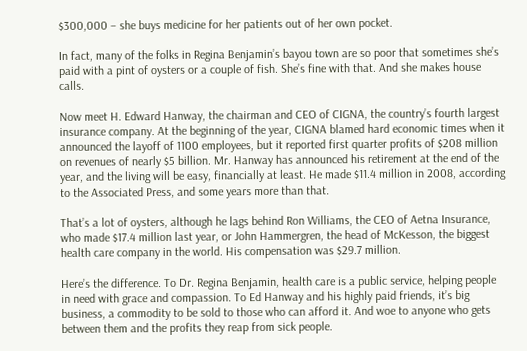$300,000 – she buys medicine for her patients out of her own pocket.

In fact, many of the folks in Regina Benjamin’s bayou town are so poor that sometimes she’s paid with a pint of oysters or a couple of fish. She’s fine with that. And she makes house calls.

Now meet H. Edward Hanway, the chairman and CEO of CIGNA, the country’s fourth largest insurance company. At the beginning of the year, CIGNA blamed hard economic times when it announced the layoff of 1100 employees, but it reported first quarter profits of $208 million on revenues of nearly $5 billion. Mr. Hanway has announced his retirement at the end of the year, and the living will be easy, financially at least. He made $11.4 million in 2008, according to the Associated Press, and some years more than that.

That’s a lot of oysters, although he lags behind Ron Williams, the CEO of Aetna Insurance, who made $17.4 million last year, or John Hammergren, the head of McKesson, the biggest health care company in the world. His compensation was $29.7 million.

Here’s the difference. To Dr. Regina Benjamin, health care is a public service, helping people in need with grace and compassion. To Ed Hanway and his highly paid friends, it’s big business, a commodity to be sold to those who can afford it. And woe to anyone who gets between them and the profits they reap from sick people.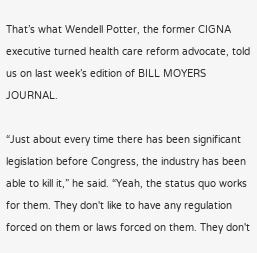That’s what Wendell Potter, the former CIGNA executive turned health care reform advocate, told us on last week’s edition of BILL MOYERS JOURNAL.

“Just about every time there has been significant legislation before Congress, the industry has been able to kill it,” he said. “Yeah, the status quo works for them. They don't like to have any regulation forced on them or laws forced on them. They don't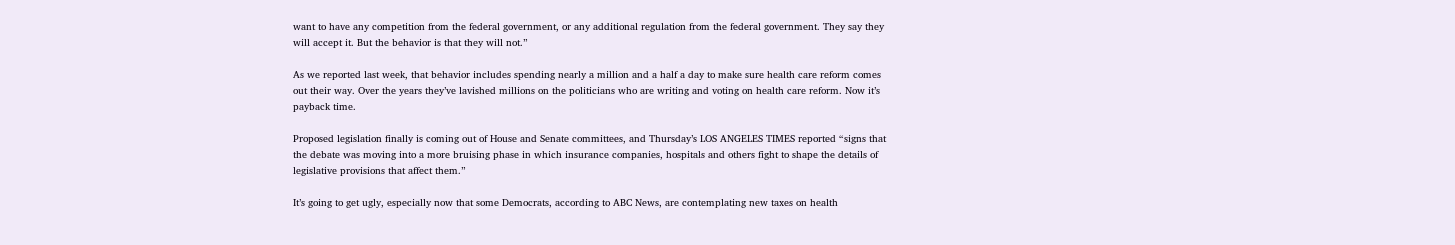want to have any competition from the federal government, or any additional regulation from the federal government. They say they will accept it. But the behavior is that they will not.”

As we reported last week, that behavior includes spending nearly a million and a half a day to make sure health care reform comes out their way. Over the years they’ve lavished millions on the politicians who are writing and voting on health care reform. Now it’s payback time.

Proposed legislation finally is coming out of House and Senate committees, and Thursday’s LOS ANGELES TIMES reported “signs that the debate was moving into a more bruising phase in which insurance companies, hospitals and others fight to shape the details of legislative provisions that affect them.”

It’s going to get ugly, especially now that some Democrats, according to ABC News, are contemplating new taxes on health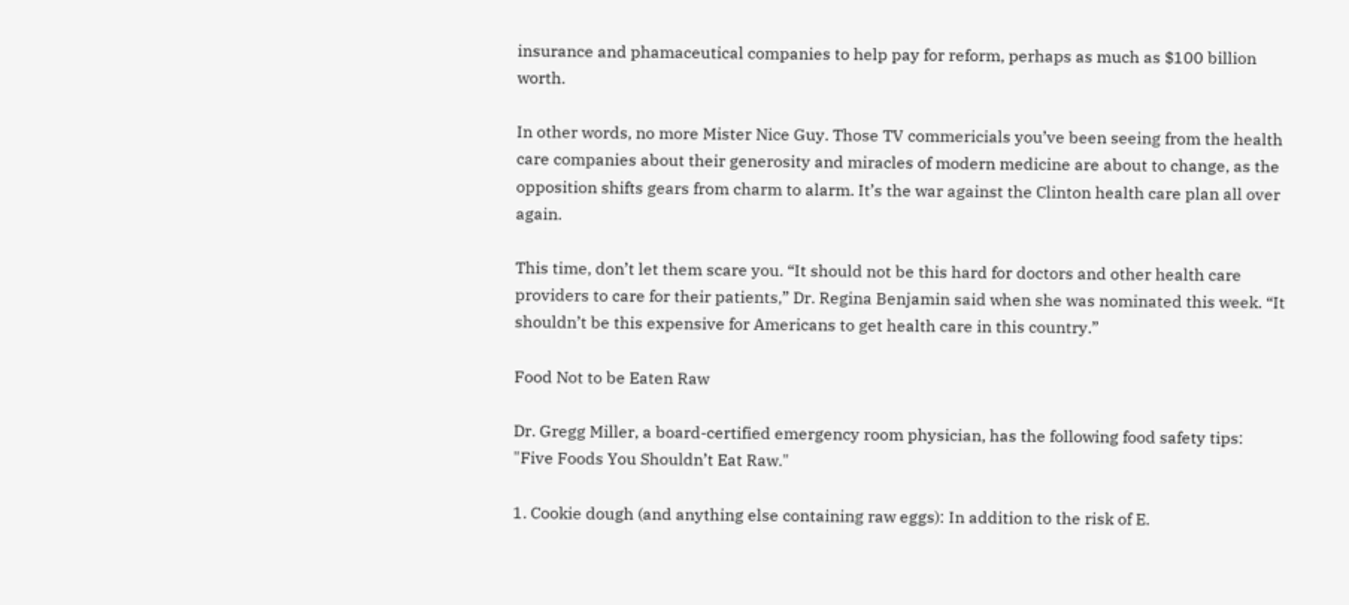insurance and phamaceutical companies to help pay for reform, perhaps as much as $100 billion worth.

In other words, no more Mister Nice Guy. Those TV commericials you’ve been seeing from the health care companies about their generosity and miracles of modern medicine are about to change, as the opposition shifts gears from charm to alarm. It’s the war against the Clinton health care plan all over again.

This time, don’t let them scare you. “It should not be this hard for doctors and other health care providers to care for their patients,” Dr. Regina Benjamin said when she was nominated this week. “It shouldn’t be this expensive for Americans to get health care in this country.”

Food Not to be Eaten Raw

Dr. Gregg Miller, a board-certified emergency room physician, has the following food safety tips:
"Five Foods You Shouldn’t Eat Raw."

1. Cookie dough (and anything else containing raw eggs): In addition to the risk of E.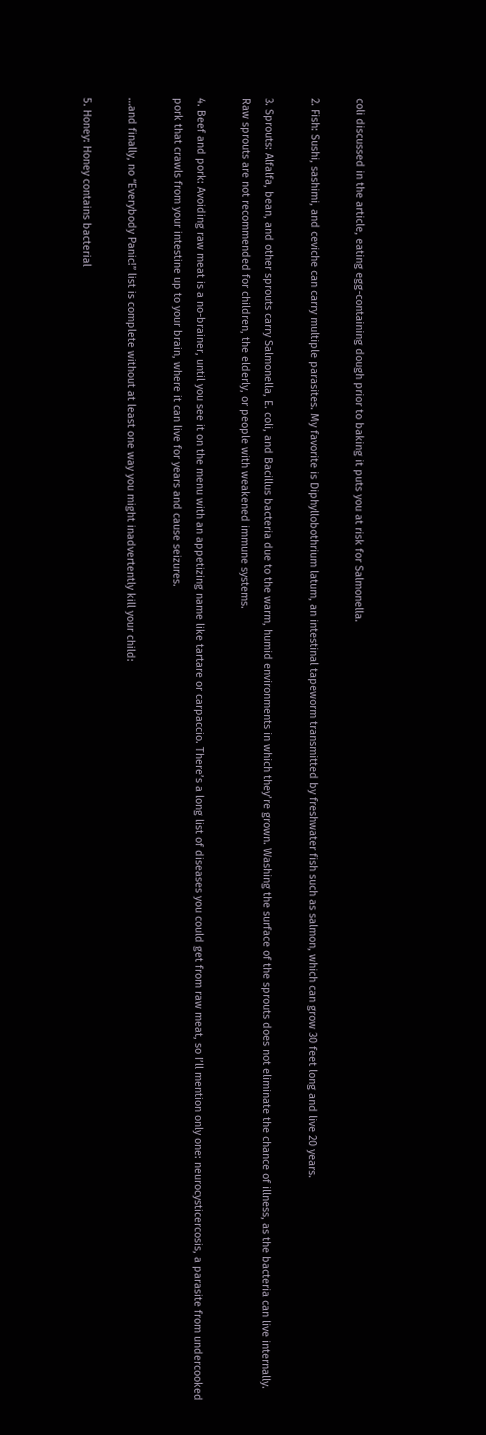coli discussed in the article, eating egg-containing dough prior to baking it puts you at risk for Salmonella.

2. Fish: Sushi, sashimi, and ceviche can carry multiple parasites. My favorite is Diphyllobothrium latum, an intestinal tapeworm transmitted by freshwater fish such as salmon, which can grow 30 feet long and live 20 years.

3. Sprouts: Alfalfa, bean, and other sprouts carry Salmonella, E. coli, and Bacillus bacteria due to the warm, humid environments in which they’re grown. Washing the surface of the sprouts does not eliminate the chance of illness, as the bacteria can live internally. Raw sprouts are not recommended for children, the elderly, or people with weakened immune systems.

4. Beef and pork: Avoiding raw meat is a no-brainer, until you see it on the menu with an appetizing name like tartare or carpaccio. There’s a long list of diseases you could get from raw meat, so I’ll mention only one: neurocysticercosis, a parasite from undercooked pork that crawls from your intestine up to your brain, where it can live for years and cause seizures.

…and finally, no “Everybody Panic!” list is complete without at least one way you might inadvertently kill your child:

5. Honey: Honey contains bacterial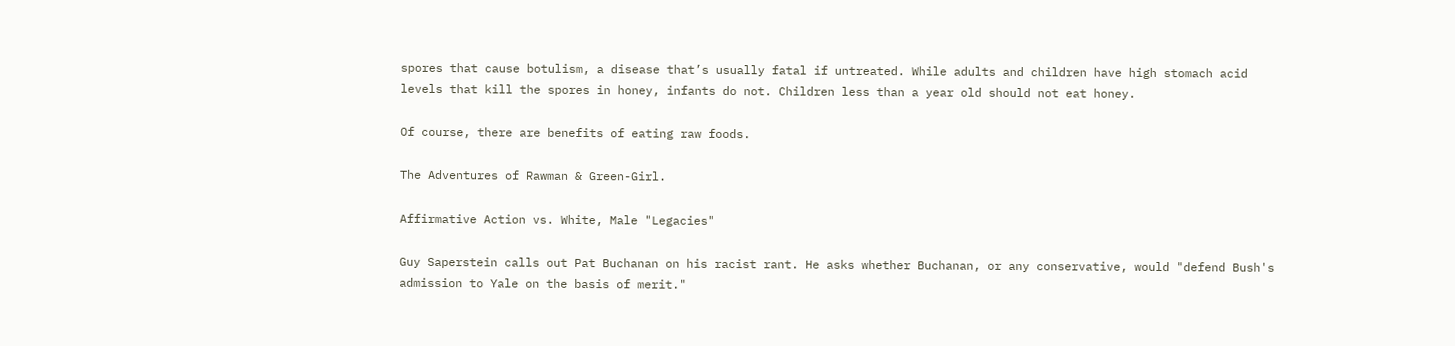spores that cause botulism, a disease that’s usually fatal if untreated. While adults and children have high stomach acid levels that kill the spores in honey, infants do not. Children less than a year old should not eat honey.

Of course, there are benefits of eating raw foods.

The Adventures of Rawman & Green-Girl.

Affirmative Action vs. White, Male "Legacies"

Guy Saperstein calls out Pat Buchanan on his racist rant. He asks whether Buchanan, or any conservative, would "defend Bush's admission to Yale on the basis of merit."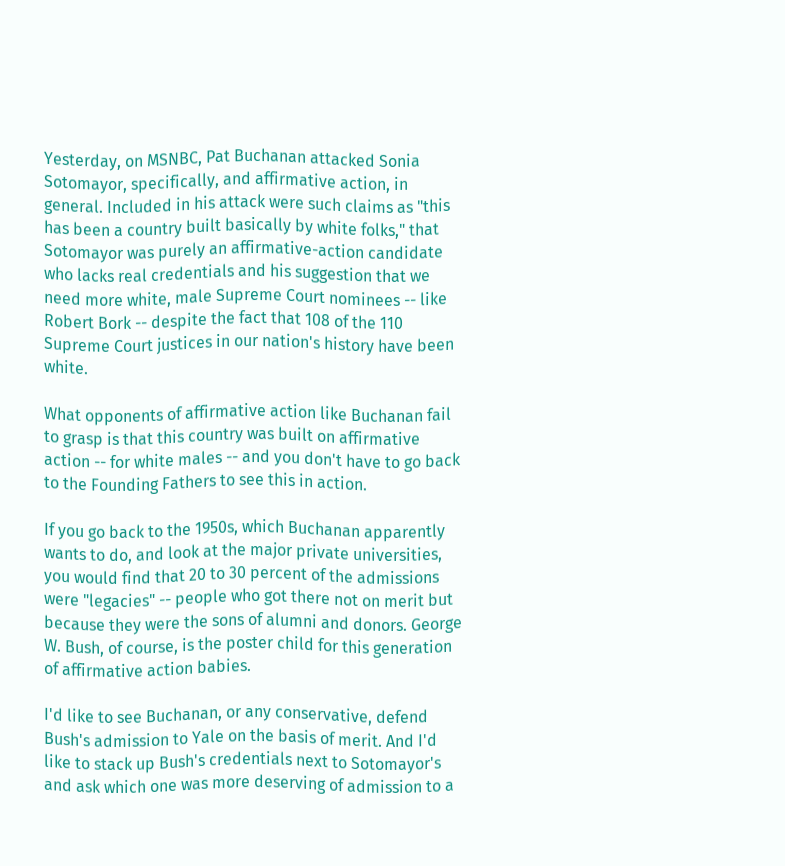Yesterday, on MSNBC, Pat Buchanan attacked Sonia Sotomayor, specifically, and affirmative action, in general. Included in his attack were such claims as "this has been a country built basically by white folks," that Sotomayor was purely an affirmative-action candidate who lacks real credentials and his suggestion that we need more white, male Supreme Court nominees -- like Robert Bork -- despite the fact that 108 of the 110 Supreme Court justices in our nation's history have been white.

What opponents of affirmative action like Buchanan fail to grasp is that this country was built on affirmative action -- for white males -- and you don't have to go back to the Founding Fathers to see this in action.

If you go back to the 1950s, which Buchanan apparently wants to do, and look at the major private universities, you would find that 20 to 30 percent of the admissions were "legacies" -- people who got there not on merit but because they were the sons of alumni and donors. George W. Bush, of course, is the poster child for this generation of affirmative action babies.

I'd like to see Buchanan, or any conservative, defend Bush's admission to Yale on the basis of merit. And I'd like to stack up Bush's credentials next to Sotomayor's and ask which one was more deserving of admission to a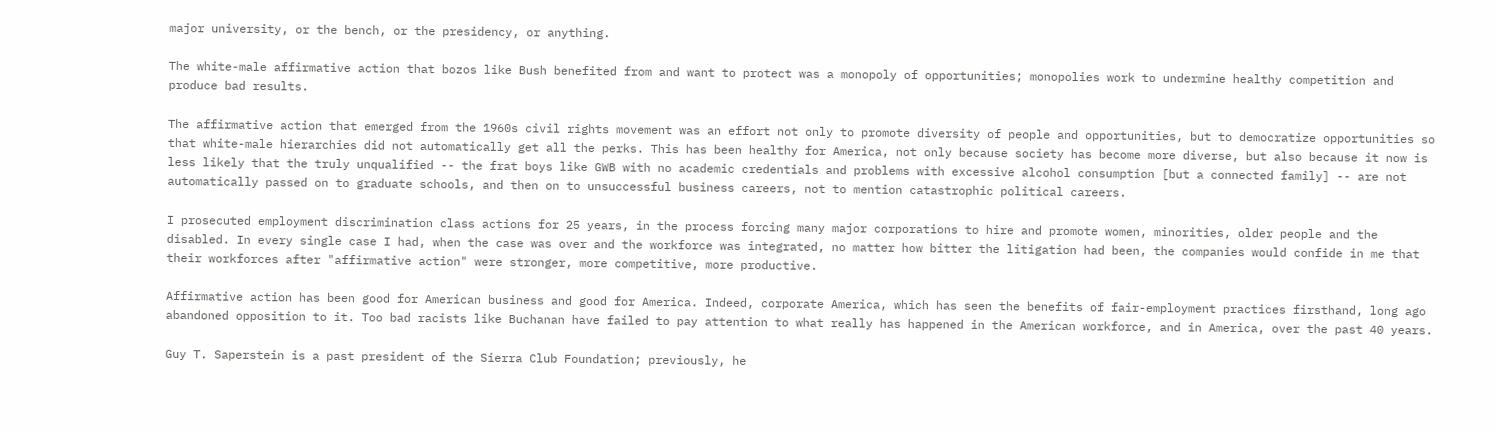major university, or the bench, or the presidency, or anything.

The white-male affirmative action that bozos like Bush benefited from and want to protect was a monopoly of opportunities; monopolies work to undermine healthy competition and produce bad results.

The affirmative action that emerged from the 1960s civil rights movement was an effort not only to promote diversity of people and opportunities, but to democratize opportunities so that white-male hierarchies did not automatically get all the perks. This has been healthy for America, not only because society has become more diverse, but also because it now is less likely that the truly unqualified -- the frat boys like GWB with no academic credentials and problems with excessive alcohol consumption [but a connected family] -- are not automatically passed on to graduate schools, and then on to unsuccessful business careers, not to mention catastrophic political careers.

I prosecuted employment discrimination class actions for 25 years, in the process forcing many major corporations to hire and promote women, minorities, older people and the disabled. In every single case I had, when the case was over and the workforce was integrated, no matter how bitter the litigation had been, the companies would confide in me that their workforces after "affirmative action" were stronger, more competitive, more productive.

Affirmative action has been good for American business and good for America. Indeed, corporate America, which has seen the benefits of fair-employment practices firsthand, long ago abandoned opposition to it. Too bad racists like Buchanan have failed to pay attention to what really has happened in the American workforce, and in America, over the past 40 years.

Guy T. Saperstein is a past president of the Sierra Club Foundation; previously, he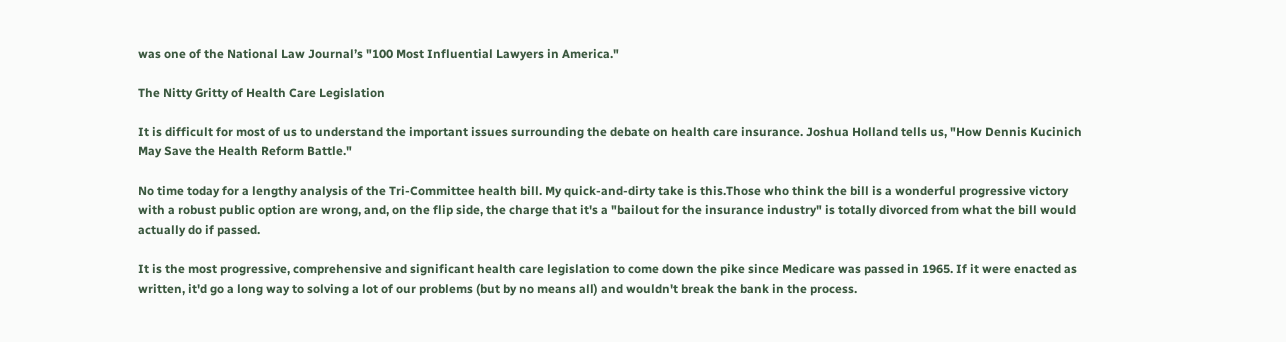was one of the National Law Journal’s "100 Most Influential Lawyers in America."

The Nitty Gritty of Health Care Legislation

It is difficult for most of us to understand the important issues surrounding the debate on health care insurance. Joshua Holland tells us, "How Dennis Kucinich May Save the Health Reform Battle."

No time today for a lengthy analysis of the Tri-Committee health bill. My quick-and-dirty take is this.Those who think the bill is a wonderful progressive victory with a robust public option are wrong, and, on the flip side, the charge that it's a "bailout for the insurance industry" is totally divorced from what the bill would actually do if passed.

It is the most progressive, comprehensive and significant health care legislation to come down the pike since Medicare was passed in 1965. If it were enacted as written, it'd go a long way to solving a lot of our problems (but by no means all) and wouldn't break the bank in the process.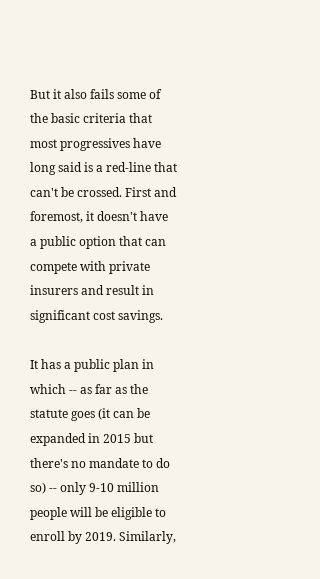But it also fails some of the basic criteria that most progressives have long said is a red-line that can't be crossed. First and foremost, it doesn't have a public option that can compete with private insurers and result in significant cost savings.

It has a public plan in which -- as far as the statute goes (it can be expanded in 2015 but there's no mandate to do so) -- only 9-10 million people will be eligible to enroll by 2019. Similarly,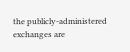the publicly-administered exchanges are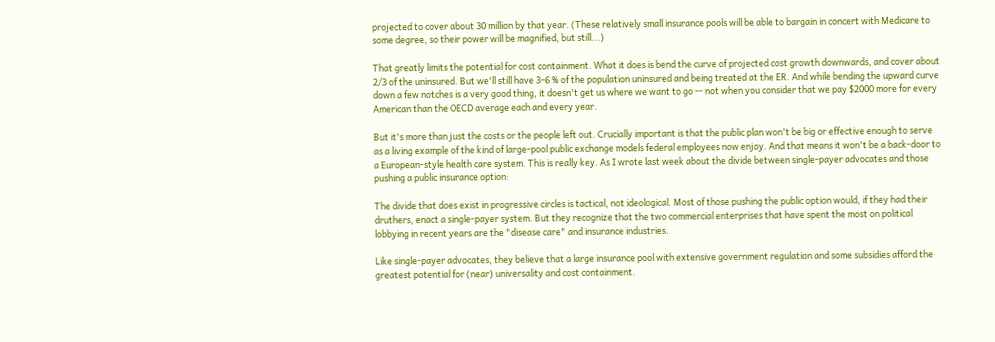projected to cover about 30 million by that year. (These relatively small insurance pools will be able to bargain in concert with Medicare to some degree, so their power will be magnified, but still...)

That greatly limits the potential for cost containment. What it does is bend the curve of projected cost growth downwards, and cover about 2/3 of the uninsured. But we'll still have 3-6 % of the population uninsured and being treated at the ER. And while bending the upward curve down a few notches is a very good thing, it doesn't get us where we want to go -- not when you consider that we pay $2000 more for every American than the OECD average each and every year.

But it's more than just the costs or the people left out. Crucially important is that the public plan won't be big or effective enough to serve as a living example of the kind of large-pool public exchange models federal employees now enjoy. And that means it won't be a back-door to a European-style health care system. This is really key. As I wrote last week about the divide between single-payer advocates and those pushing a public insurance option:

The divide that does exist in progressive circles is tactical, not ideological. Most of those pushing the public option would, if they had their druthers, enact a single-payer system. But they recognize that the two commercial enterprises that have spent the most on political lobbying in recent years are the "disease care" and insurance industries.

Like single-payer advocates, they believe that a large insurance pool with extensive government regulation and some subsidies afford the greatest potential for (near) universality and cost containment.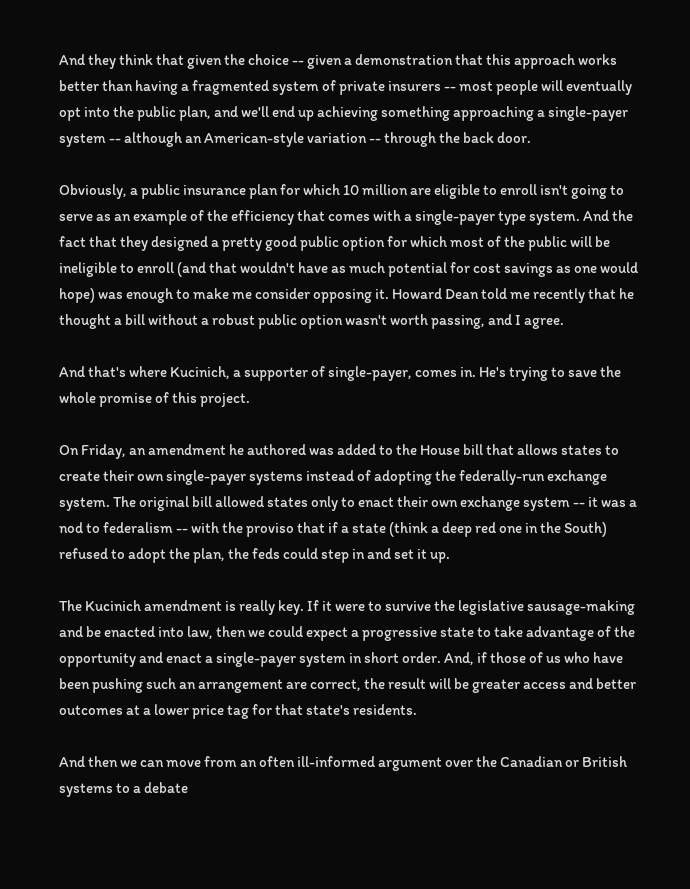And they think that given the choice -- given a demonstration that this approach works better than having a fragmented system of private insurers -- most people will eventually opt into the public plan, and we'll end up achieving something approaching a single-payer system -- although an American-style variation -- through the back door.

Obviously, a public insurance plan for which 10 million are eligible to enroll isn't going to serve as an example of the efficiency that comes with a single-payer type system. And the fact that they designed a pretty good public option for which most of the public will be ineligible to enroll (and that wouldn't have as much potential for cost savings as one would hope) was enough to make me consider opposing it. Howard Dean told me recently that he thought a bill without a robust public option wasn't worth passing, and I agree.

And that's where Kucinich, a supporter of single-payer, comes in. He's trying to save the whole promise of this project.

On Friday, an amendment he authored was added to the House bill that allows states to create their own single-payer systems instead of adopting the federally-run exchange system. The original bill allowed states only to enact their own exchange system -- it was a nod to federalism -- with the proviso that if a state (think a deep red one in the South) refused to adopt the plan, the feds could step in and set it up.

The Kucinich amendment is really key. If it were to survive the legislative sausage-making and be enacted into law, then we could expect a progressive state to take advantage of the opportunity and enact a single-payer system in short order. And, if those of us who have been pushing such an arrangement are correct, the result will be greater access and better outcomes at a lower price tag for that state's residents.

And then we can move from an often ill-informed argument over the Canadian or British systems to a debate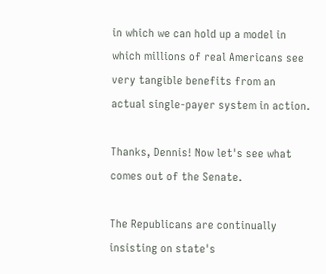in which we can hold up a model in which millions of real Americans see very tangible benefits from an actual single-payer system in action.

Thanks, Dennis! Now let's see what comes out of the Senate.

The Republicans are continually insisting on state's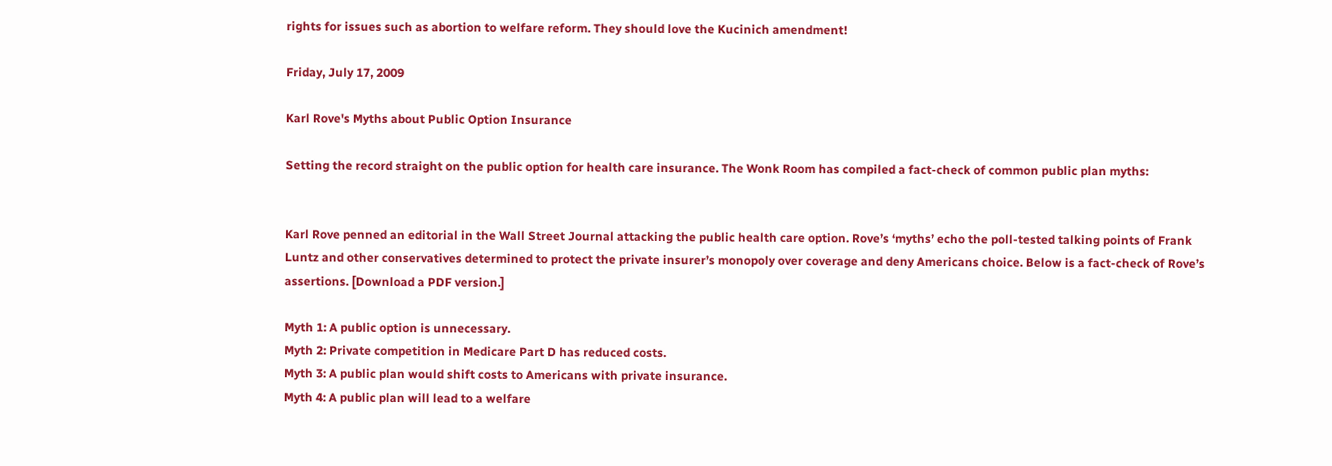rights for issues such as abortion to welfare reform. They should love the Kucinich amendment!

Friday, July 17, 2009

Karl Rove's Myths about Public Option Insurance

Setting the record straight on the public option for health care insurance. The Wonk Room has compiled a fact-check of common public plan myths:


Karl Rove penned an editorial in the Wall Street Journal attacking the public health care option. Rove’s ‘myths’ echo the poll-tested talking points of Frank Luntz and other conservatives determined to protect the private insurer’s monopoly over coverage and deny Americans choice. Below is a fact-check of Rove’s assertions. [Download a PDF version.]

Myth 1: A public option is unnecessary.
Myth 2: Private competition in Medicare Part D has reduced costs.
Myth 3: A public plan would shift costs to Americans with private insurance.
Myth 4: A public plan will lead to a welfare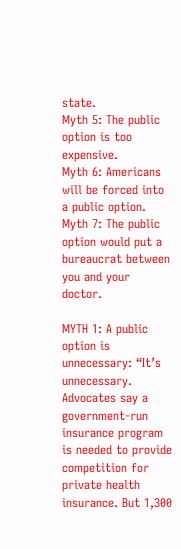state.
Myth 5: The public option is too expensive.
Myth 6: Americans will be forced into a public option.
Myth 7: The public option would put a bureaucrat between you and your doctor.

MYTH 1: A public option is unnecessary: “It’s unnecessary. Advocates say a government-run insurance program is needed to provide competition for private health insurance. But 1,300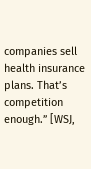companies sell health insurance plans. That’s competition enough.” [WSJ,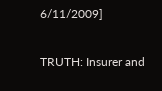6/11/2009]

TRUTH: Insurer and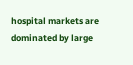hospital markets are dominated by large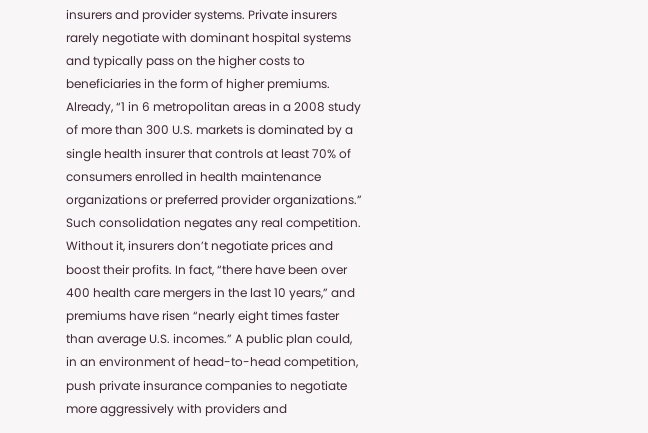insurers and provider systems. Private insurers rarely negotiate with dominant hospital systems and typically pass on the higher costs to beneficiaries in the form of higher premiums. Already, “1 in 6 metropolitan areas in a 2008 study of more than 300 U.S. markets is dominated by a single health insurer that controls at least 70% of consumers enrolled in health maintenance organizations or preferred provider organizations.” Such consolidation negates any real competition. Without it, insurers don’t negotiate prices and boost their profits. In fact, “there have been over 400 health care mergers in the last 10 years,” and premiums have risen “nearly eight times faster than average U.S. incomes.” A public plan could, in an environment of head-to-head competition, push private insurance companies to negotiate more aggressively with providers and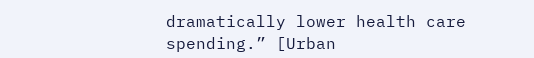dramatically lower health care spending.” [Urban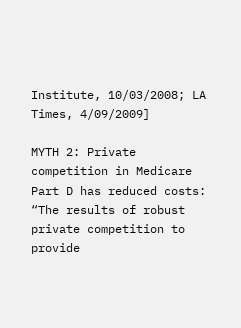Institute, 10/03/2008; LA Times, 4/09/2009]

MYTH 2: Private competition in Medicare Part D has reduced costs: “The results of robust private competition to provide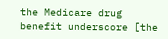the Medicare drug benefit underscore [the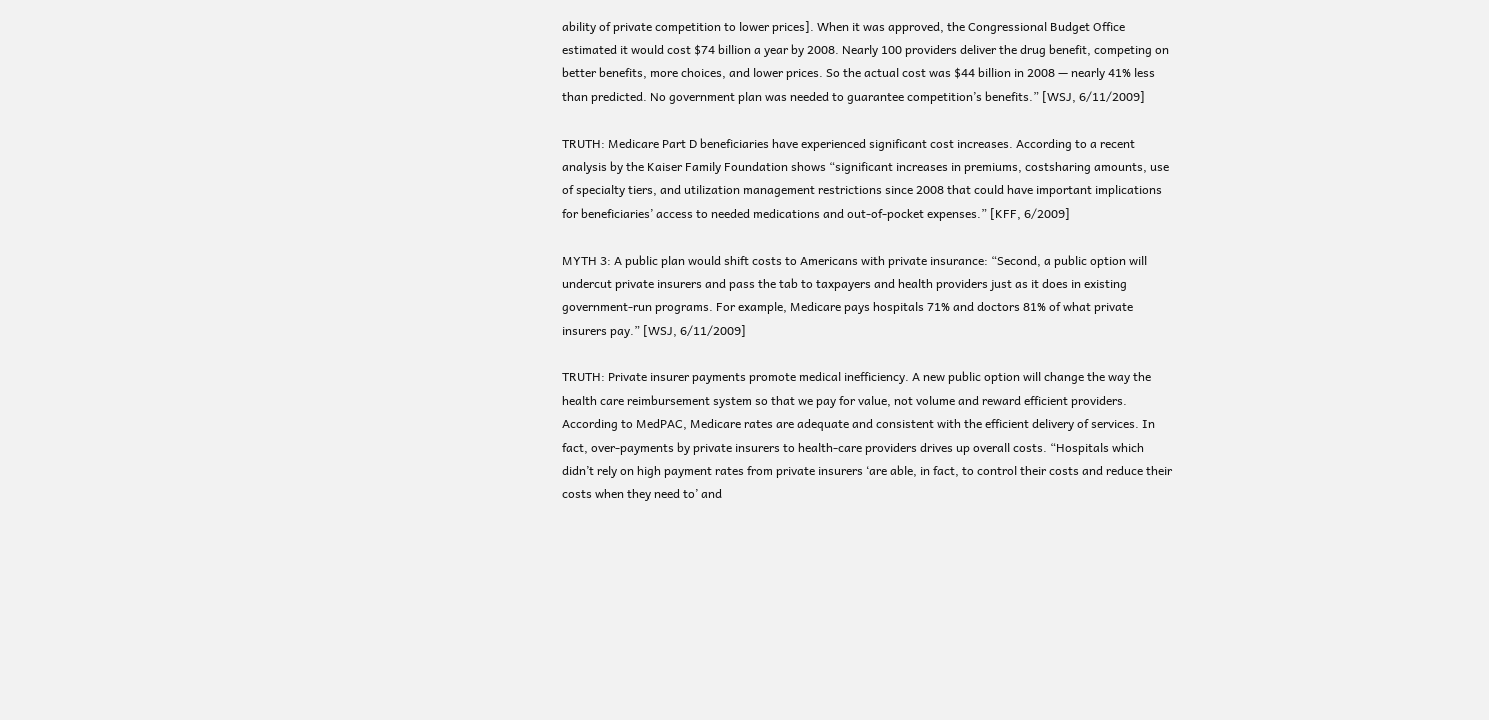ability of private competition to lower prices]. When it was approved, the Congressional Budget Office estimated it would cost $74 billion a year by 2008. Nearly 100 providers deliver the drug benefit, competing on better benefits, more choices, and lower prices. So the actual cost was $44 billion in 2008 — nearly 41% less than predicted. No government plan was needed to guarantee competition’s benefits.” [WSJ, 6/11/2009]

TRUTH: Medicare Part D beneficiaries have experienced significant cost increases. According to a recent analysis by the Kaiser Family Foundation shows “significant increases in premiums, costsharing amounts, use of specialty tiers, and utilization management restrictions since 2008 that could have important implications for beneficiaries’ access to needed medications and out-of-pocket expenses.” [KFF, 6/2009]

MYTH 3: A public plan would shift costs to Americans with private insurance: “Second, a public option will undercut private insurers and pass the tab to taxpayers and health providers just as it does in existing government-run programs. For example, Medicare pays hospitals 71% and doctors 81% of what private insurers pay.” [WSJ, 6/11/2009]

TRUTH: Private insurer payments promote medical inefficiency. A new public option will change the way the health care reimbursement system so that we pay for value, not volume and reward efficient providers. According to MedPAC, Medicare rates are adequate and consistent with the efficient delivery of services. In fact, over-payments by private insurers to health-care providers drives up overall costs. “Hospitals which didn’t rely on high payment rates from private insurers ‘are able, in fact, to control their costs and reduce their costs when they need to’ and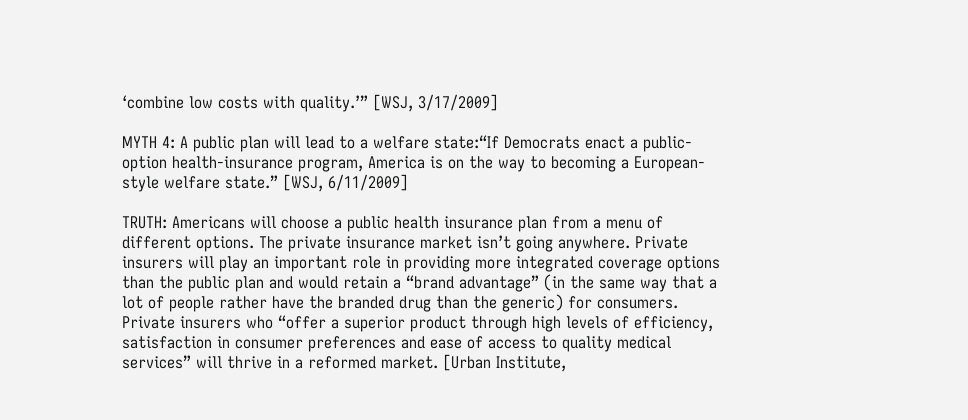‘combine low costs with quality.’” [WSJ, 3/17/2009]

MYTH 4: A public plan will lead to a welfare state:“If Democrats enact a public-option health-insurance program, America is on the way to becoming a European-style welfare state.” [WSJ, 6/11/2009]

TRUTH: Americans will choose a public health insurance plan from a menu of different options. The private insurance market isn’t going anywhere. Private insurers will play an important role in providing more integrated coverage options than the public plan and would retain a “brand advantage” (in the same way that a lot of people rather have the branded drug than the generic) for consumers. Private insurers who “offer a superior product through high levels of efficiency, satisfaction in consumer preferences and ease of access to quality medical services” will thrive in a reformed market. [Urban Institute,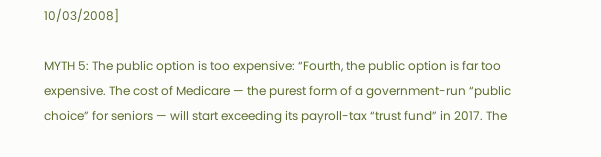10/03/2008]

MYTH 5: The public option is too expensive: “Fourth, the public option is far too expensive. The cost of Medicare — the purest form of a government-run “public choice” for seniors — will start exceeding its payroll-tax “trust fund” in 2017. The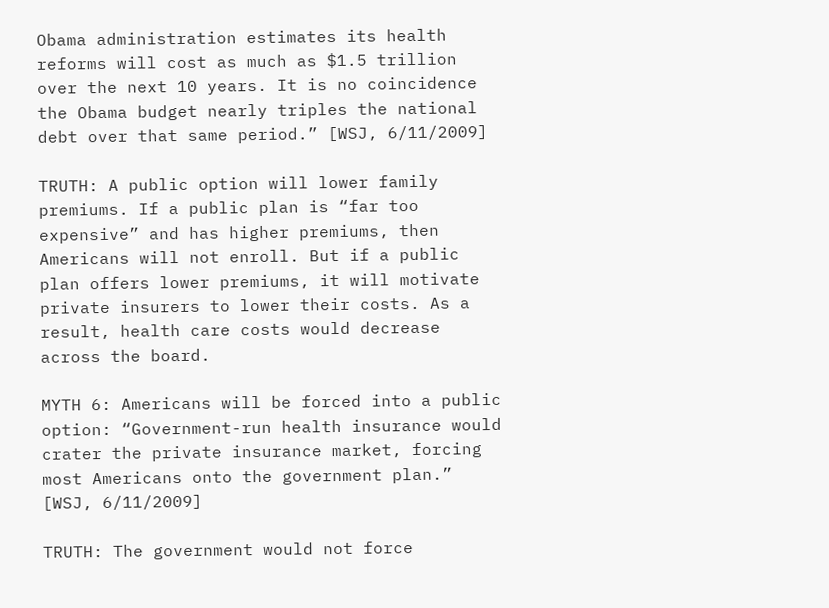Obama administration estimates its health reforms will cost as much as $1.5 trillion over the next 10 years. It is no coincidence the Obama budget nearly triples the national debt over that same period.” [WSJ, 6/11/2009]

TRUTH: A public option will lower family premiums. If a public plan is “far too expensive” and has higher premiums, then Americans will not enroll. But if a public plan offers lower premiums, it will motivate private insurers to lower their costs. As a result, health care costs would decrease across the board.

MYTH 6: Americans will be forced into a public option: “Government-run health insurance would crater the private insurance market, forcing most Americans onto the government plan.” [WSJ, 6/11/2009]

TRUTH: The government would not force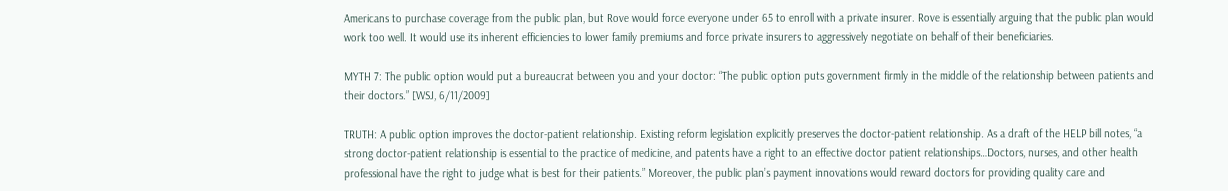Americans to purchase coverage from the public plan, but Rove would force everyone under 65 to enroll with a private insurer. Rove is essentially arguing that the public plan would work too well. It would use its inherent efficiencies to lower family premiums and force private insurers to aggressively negotiate on behalf of their beneficiaries.

MYTH 7: The public option would put a bureaucrat between you and your doctor: “The public option puts government firmly in the middle of the relationship between patients and their doctors.” [WSJ, 6/11/2009]

TRUTH: A public option improves the doctor-patient relationship. Existing reform legislation explicitly preserves the doctor-patient relationship. As a draft of the HELP bill notes, “a strong doctor-patient relationship is essential to the practice of medicine, and patents have a right to an effective doctor patient relationships…Doctors, nurses, and other health professional have the right to judge what is best for their patients.” Moreover, the public plan’s payment innovations would reward doctors for providing quality care and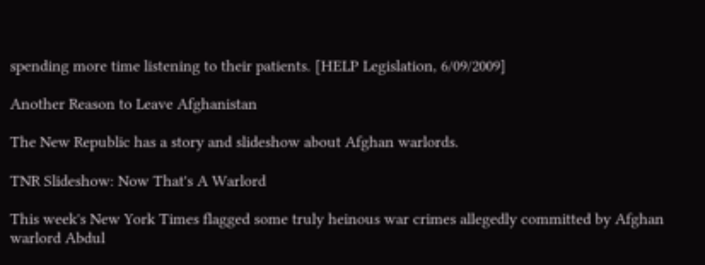spending more time listening to their patients. [HELP Legislation, 6/09/2009]

Another Reason to Leave Afghanistan

The New Republic has a story and slideshow about Afghan warlords.

TNR Slideshow: Now That's A Warlord

This week's New York Times flagged some truly heinous war crimes allegedly committed by Afghan warlord Abdul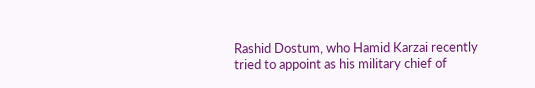Rashid Dostum, who Hamid Karzai recently tried to appoint as his military chief of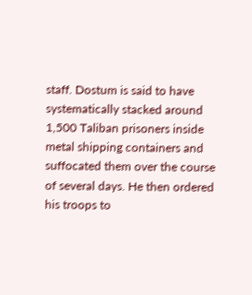staff. Dostum is said to have systematically stacked around 1,500 Taliban prisoners inside metal shipping containers and suffocated them over the course of several days. He then ordered his troops to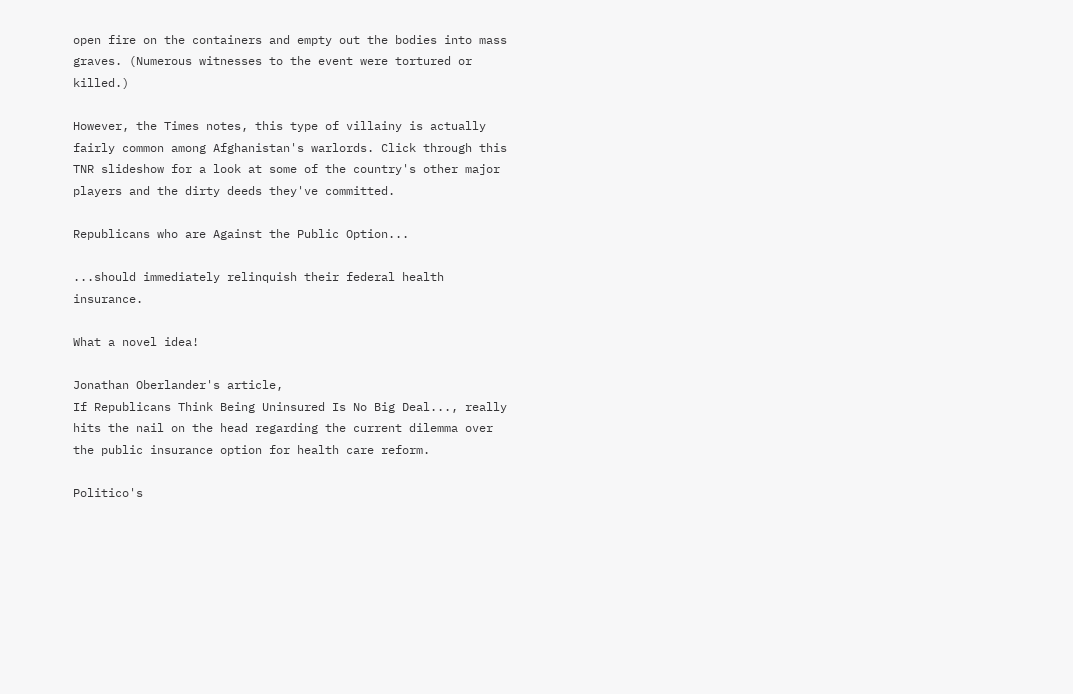open fire on the containers and empty out the bodies into mass graves. (Numerous witnesses to the event were tortured or killed.)

However, the Times notes, this type of villainy is actually fairly common among Afghanistan's warlords. Click through this TNR slideshow for a look at some of the country's other major players and the dirty deeds they've committed.

Republicans who are Against the Public Option...

...should immediately relinquish their federal health insurance.

What a novel idea!

Jonathan Oberlander's article,
If Republicans Think Being Uninsured Is No Big Deal..., really hits the nail on the head regarding the current dilemma over the public insurance option for health care reform.

Politico's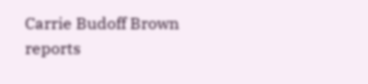Carrie Budoff Brown reports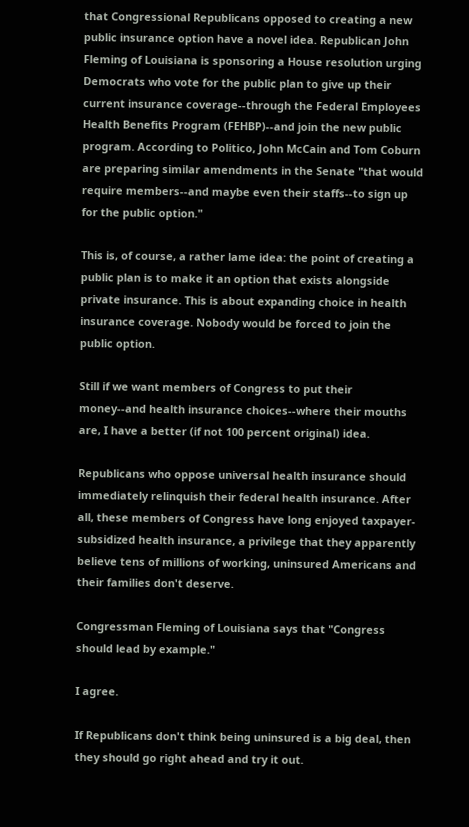that Congressional Republicans opposed to creating a new public insurance option have a novel idea. Republican John Fleming of Louisiana is sponsoring a House resolution urging Democrats who vote for the public plan to give up their current insurance coverage--through the Federal Employees Health Benefits Program (FEHBP)--and join the new public program. According to Politico, John McCain and Tom Coburn are preparing similar amendments in the Senate "that would require members--and maybe even their staffs--to sign up for the public option."

This is, of course, a rather lame idea: the point of creating a public plan is to make it an option that exists alongside private insurance. This is about expanding choice in health insurance coverage. Nobody would be forced to join the public option.

Still if we want members of Congress to put their money--and health insurance choices--where their mouths are, I have a better (if not 100 percent original) idea.

Republicans who oppose universal health insurance should immediately relinquish their federal health insurance. After all, these members of Congress have long enjoyed taxpayer-subsidized health insurance, a privilege that they apparently believe tens of millions of working, uninsured Americans and their families don't deserve.

Congressman Fleming of Louisiana says that "Congress should lead by example."

I agree.

If Republicans don't think being uninsured is a big deal, then they should go right ahead and try it out.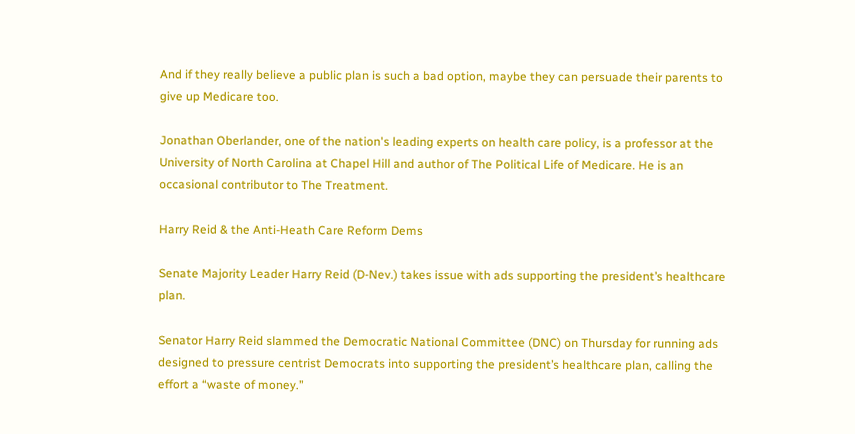And if they really believe a public plan is such a bad option, maybe they can persuade their parents to give up Medicare too.

Jonathan Oberlander, one of the nation's leading experts on health care policy, is a professor at the University of North Carolina at Chapel Hill and author of The Political Life of Medicare. He is an occasional contributor to The Treatment.

Harry Reid & the Anti-Heath Care Reform Dems

Senate Majority Leader Harry Reid (D-Nev.) takes issue with ads supporting the president’s healthcare plan.

Senator Harry Reid slammed the Democratic National Committee (DNC) on Thursday for running ads designed to pressure centrist Democrats into supporting the president’s healthcare plan, calling the effort a “waste of money.”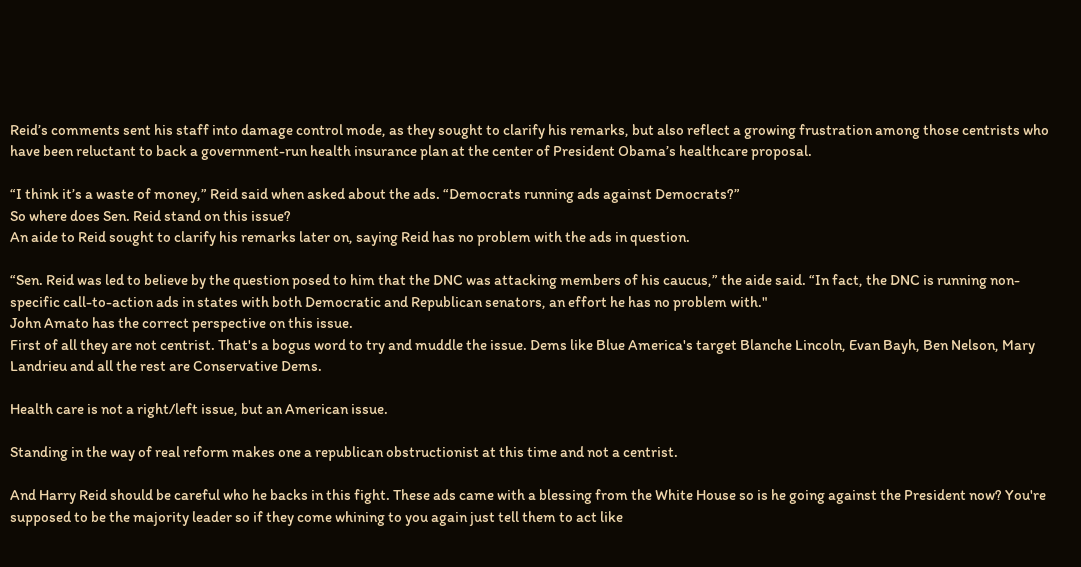Reid’s comments sent his staff into damage control mode, as they sought to clarify his remarks, but also reflect a growing frustration among those centrists who have been reluctant to back a government-run health insurance plan at the center of President Obama’s healthcare proposal.

“I think it’s a waste of money,” Reid said when asked about the ads. “Democrats running ads against Democrats?”
So where does Sen. Reid stand on this issue?
An aide to Reid sought to clarify his remarks later on, saying Reid has no problem with the ads in question.

“Sen. Reid was led to believe by the question posed to him that the DNC was attacking members of his caucus,” the aide said. “In fact, the DNC is running non-specific call-to-action ads in states with both Democratic and Republican senators, an effort he has no problem with."
John Amato has the correct perspective on this issue.
First of all they are not centrist. That's a bogus word to try and muddle the issue. Dems like Blue America's target Blanche Lincoln, Evan Bayh, Ben Nelson, Mary Landrieu and all the rest are Conservative Dems.

Health care is not a right/left issue, but an American issue.

Standing in the way of real reform makes one a republican obstructionist at this time and not a centrist.

And Harry Reid should be careful who he backs in this fight. These ads came with a blessing from the White House so is he going against the President now? You're supposed to be the majority leader so if they come whining to you again just tell them to act like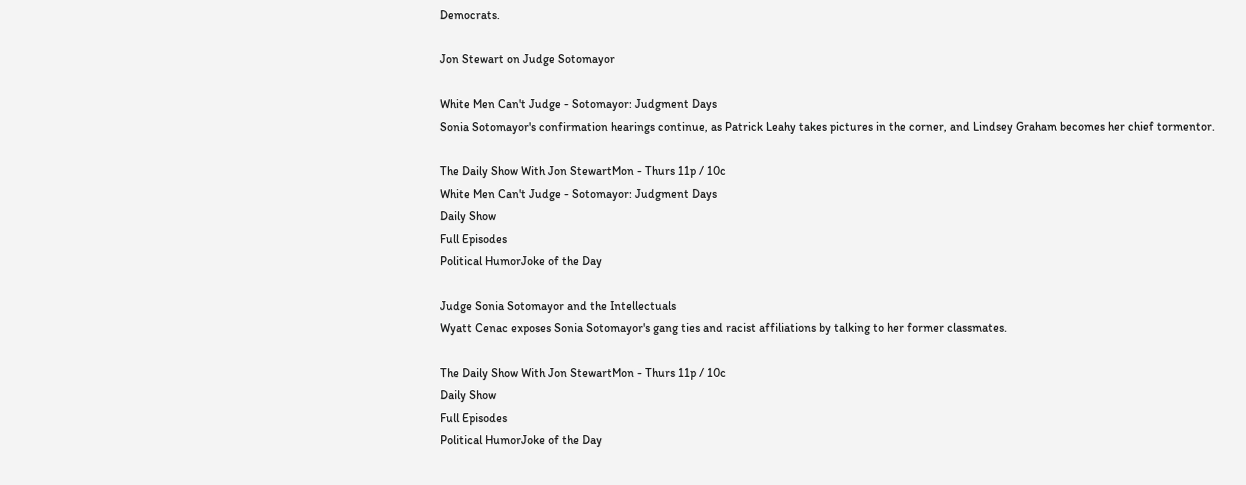Democrats.

Jon Stewart on Judge Sotomayor

White Men Can't Judge - Sotomayor: Judgment Days
Sonia Sotomayor's confirmation hearings continue, as Patrick Leahy takes pictures in the corner, and Lindsey Graham becomes her chief tormentor.

The Daily Show With Jon StewartMon - Thurs 11p / 10c
White Men Can't Judge - Sotomayor: Judgment Days
Daily Show
Full Episodes
Political HumorJoke of the Day

Judge Sonia Sotomayor and the Intellectuals
Wyatt Cenac exposes Sonia Sotomayor's gang ties and racist affiliations by talking to her former classmates.

The Daily Show With Jon StewartMon - Thurs 11p / 10c
Daily Show
Full Episodes
Political HumorJoke of the Day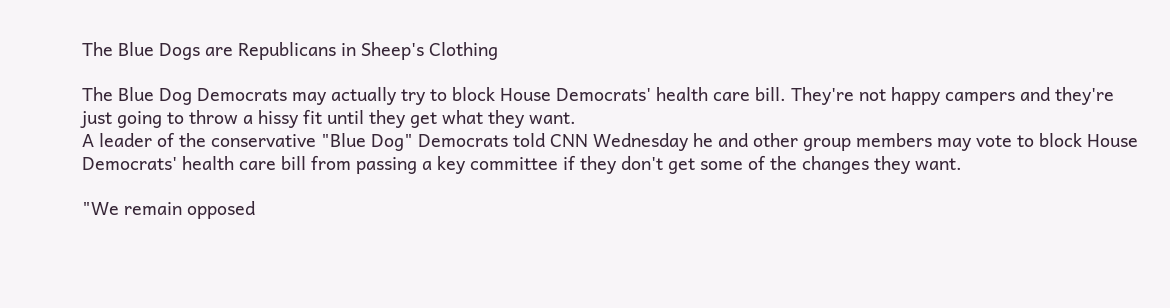The Blue Dogs are Republicans in Sheep's Clothing

The Blue Dog Democrats may actually try to block House Democrats' health care bill. They're not happy campers and they're just going to throw a hissy fit until they get what they want.
A leader of the conservative "Blue Dog" Democrats told CNN Wednesday he and other group members may vote to block House Democrats' health care bill from passing a key committee if they don't get some of the changes they want.

"We remain opposed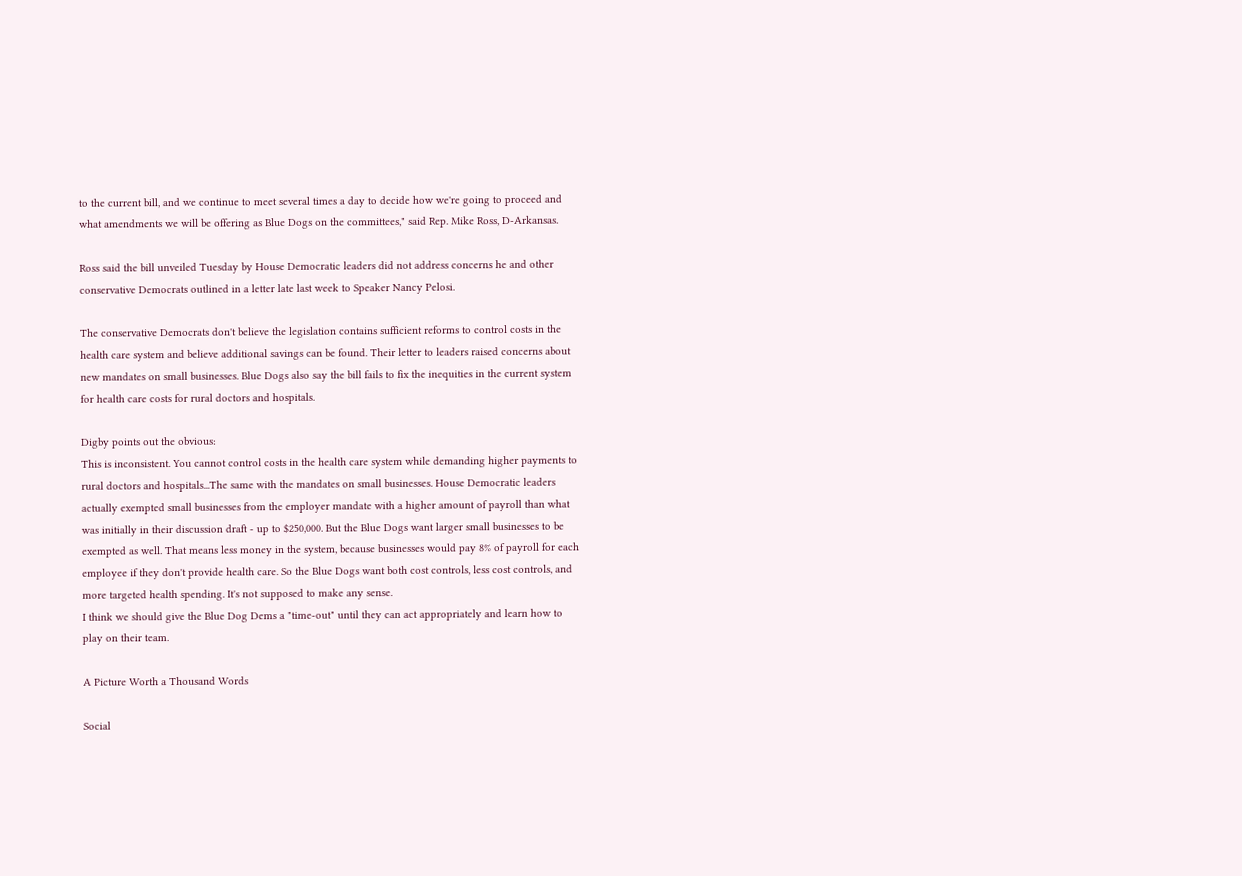to the current bill, and we continue to meet several times a day to decide how we're going to proceed and what amendments we will be offering as Blue Dogs on the committees," said Rep. Mike Ross, D-Arkansas.

Ross said the bill unveiled Tuesday by House Democratic leaders did not address concerns he and other conservative Democrats outlined in a letter late last week to Speaker Nancy Pelosi.

The conservative Democrats don't believe the legislation contains sufficient reforms to control costs in the health care system and believe additional savings can be found. Their letter to leaders raised concerns about new mandates on small businesses. Blue Dogs also say the bill fails to fix the inequities in the current system for health care costs for rural doctors and hospitals.

Digby points out the obvious:
This is inconsistent. You cannot control costs in the health care system while demanding higher payments to rural doctors and hospitals...The same with the mandates on small businesses. House Democratic leaders actually exempted small businesses from the employer mandate with a higher amount of payroll than what was initially in their discussion draft - up to $250,000. But the Blue Dogs want larger small businesses to be exempted as well. That means less money in the system, because businesses would pay 8% of payroll for each employee if they don't provide health care. So the Blue Dogs want both cost controls, less cost controls, and more targeted health spending. It's not supposed to make any sense.
I think we should give the Blue Dog Dems a "time-out" until they can act appropriately and learn how to play on their team.

A Picture Worth a Thousand Words

Social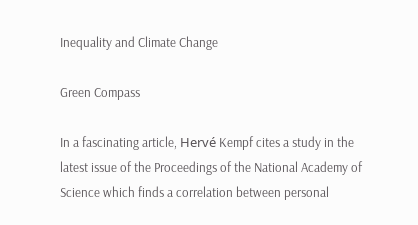Inequality and Climate Change

Green Compass

In a fascinating article, Hervé Kempf cites a study in the latest issue of the Proceedings of the National Academy of Science which finds a correlation between personal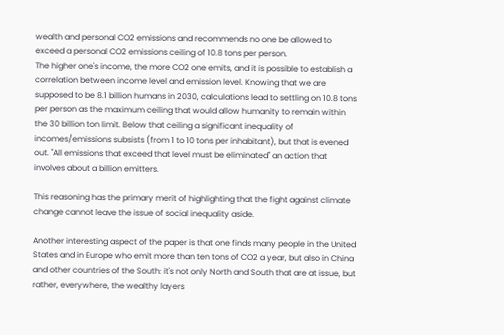wealth and personal CO2 emissions and recommends no one be allowed to exceed a personal CO2 emissions ceiling of 10.8 tons per person.
The higher one's income, the more CO2 one emits, and it is possible to establish a correlation between income level and emission level. Knowing that we are supposed to be 8.1 billion humans in 2030, calculations lead to settling on 10.8 tons per person as the maximum ceiling that would allow humanity to remain within the 30 billion ton limit. Below that ceiling a significant inequality of incomes/emissions subsists (from 1 to 10 tons per inhabitant), but that is evened out. "All emissions that exceed that level must be eliminated" an action that involves about a billion emitters.

This reasoning has the primary merit of highlighting that the fight against climate change cannot leave the issue of social inequality aside.

Another interesting aspect of the paper is that one finds many people in the United States and in Europe who emit more than ten tons of CO2 a year, but also in China and other countries of the South: it's not only North and South that are at issue, but rather, everywhere, the wealthy layers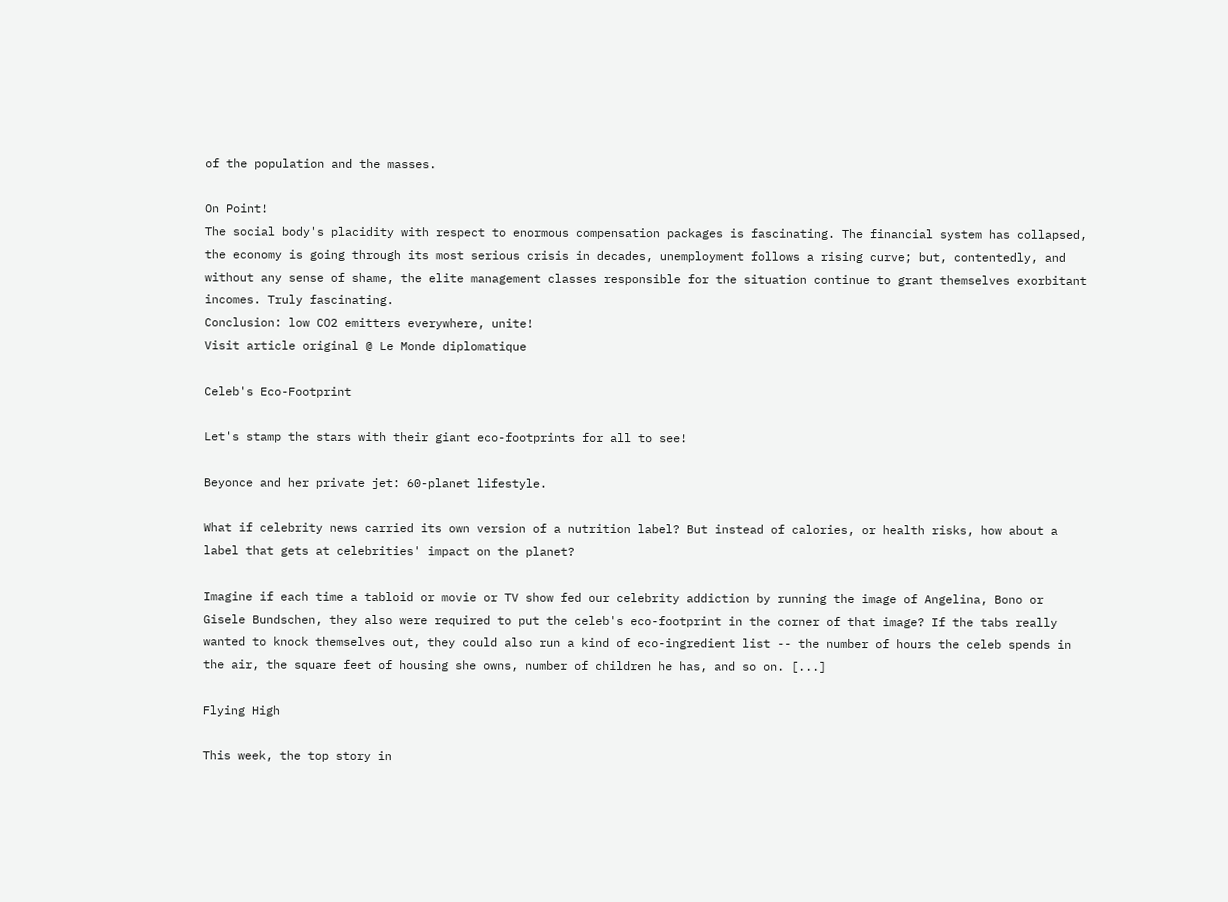of the population and the masses.

On Point!
The social body's placidity with respect to enormous compensation packages is fascinating. The financial system has collapsed, the economy is going through its most serious crisis in decades, unemployment follows a rising curve; but, contentedly, and without any sense of shame, the elite management classes responsible for the situation continue to grant themselves exorbitant incomes. Truly fascinating.
Conclusion: low CO2 emitters everywhere, unite!
Visit article original @ Le Monde diplomatique

Celeb's Eco-Footprint

Let's stamp the stars with their giant eco-footprints for all to see!

Beyonce and her private jet: 60-planet lifestyle.

What if celebrity news carried its own version of a nutrition label? But instead of calories, or health risks, how about a label that gets at celebrities' impact on the planet?

Imagine if each time a tabloid or movie or TV show fed our celebrity addiction by running the image of Angelina, Bono or Gisele Bundschen, they also were required to put the celeb's eco-footprint in the corner of that image? If the tabs really wanted to knock themselves out, they could also run a kind of eco-ingredient list -- the number of hours the celeb spends in the air, the square feet of housing she owns, number of children he has, and so on. [...]

Flying High

This week, the top story in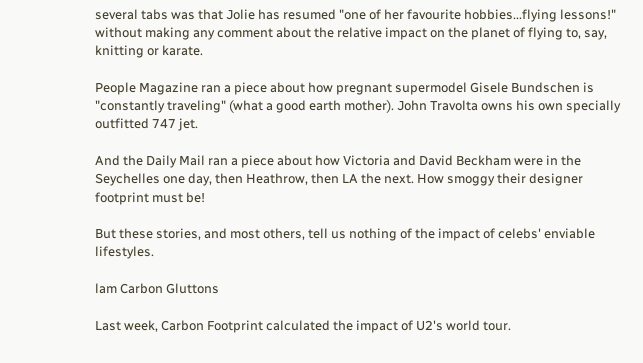several tabs was that Jolie has resumed "one of her favourite hobbies...flying lessons!" without making any comment about the relative impact on the planet of flying to, say, knitting or karate.

People Magazine ran a piece about how pregnant supermodel Gisele Bundschen is "constantly traveling" (what a good earth mother). John Travolta owns his own specially outfitted 747 jet.

And the Daily Mail ran a piece about how Victoria and David Beckham were in the Seychelles one day, then Heathrow, then LA the next. How smoggy their designer footprint must be!

But these stories, and most others, tell us nothing of the impact of celebs' enviable lifestyles.

lam Carbon Gluttons

Last week, Carbon Footprint calculated the impact of U2's world tour.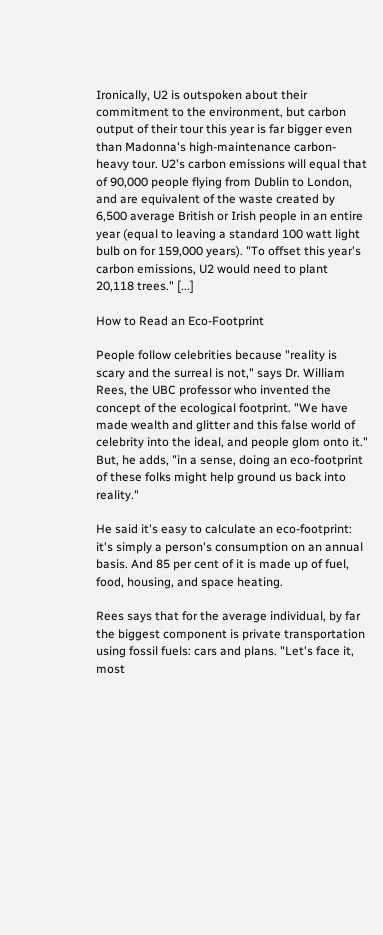Ironically, U2 is outspoken about their commitment to the environment, but carbon output of their tour this year is far bigger even than Madonna's high-maintenance carbon-heavy tour. U2's carbon emissions will equal that of 90,000 people flying from Dublin to London, and are equivalent of the waste created by 6,500 average British or Irish people in an entire year (equal to leaving a standard 100 watt light bulb on for 159,000 years). "To offset this year's carbon emissions, U2 would need to plant 20,118 trees." [...]

How to Read an Eco-Footprint

People follow celebrities because "reality is scary and the surreal is not," says Dr. William Rees, the UBC professor who invented the concept of the ecological footprint. "We have made wealth and glitter and this false world of celebrity into the ideal, and people glom onto it." But, he adds, "in a sense, doing an eco-footprint of these folks might help ground us back into reality."

He said it's easy to calculate an eco-footprint: it's simply a person's consumption on an annual basis. And 85 per cent of it is made up of fuel, food, housing, and space heating.

Rees says that for the average individual, by far the biggest component is private transportation using fossil fuels: cars and plans. "Let's face it, most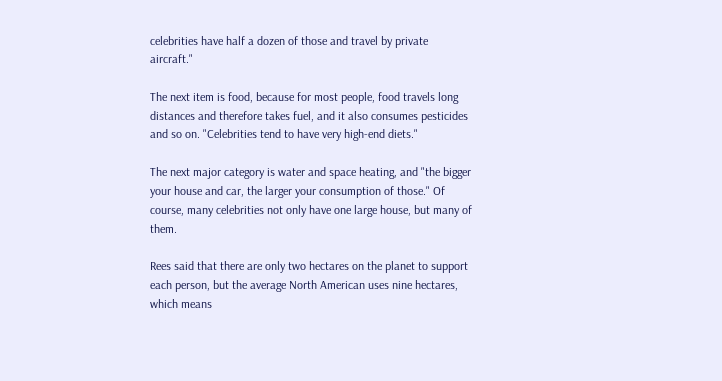celebrities have half a dozen of those and travel by private aircraft."

The next item is food, because for most people, food travels long distances and therefore takes fuel, and it also consumes pesticides and so on. "Celebrities tend to have very high-end diets."

The next major category is water and space heating, and "the bigger your house and car, the larger your consumption of those." Of course, many celebrities not only have one large house, but many of them.

Rees said that there are only two hectares on the planet to support each person, but the average North American uses nine hectares, which means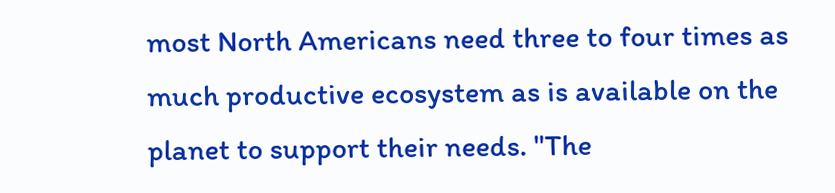most North Americans need three to four times as much productive ecosystem as is available on the planet to support their needs. "The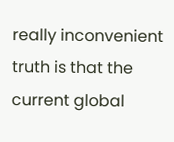really inconvenient truth is that the current global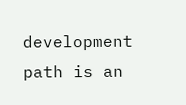development path is an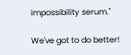impossibility serum."

We've got to do better!